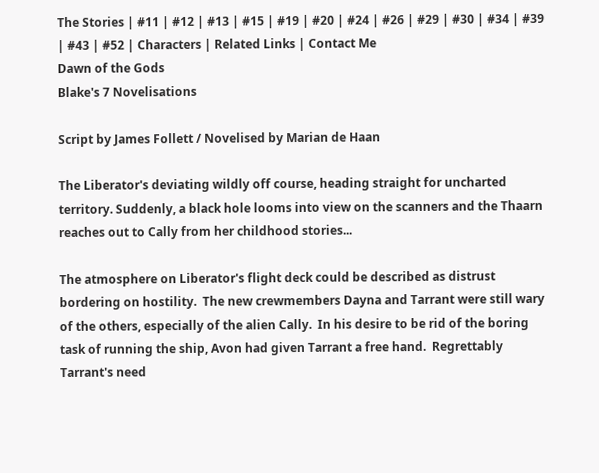The Stories | #11 | #12 | #13 | #15 | #19 | #20 | #24 | #26 | #29 | #30 | #34 | #39 | #43 | #52 | Characters | Related Links | Contact Me
Dawn of the Gods
Blake's 7 Novelisations

Script by James Follett / Novelised by Marian de Haan

The Liberator's deviating wildly off course, heading straight for uncharted territory. Suddenly, a black hole looms into view on the scanners and the Thaarn reaches out to Cally from her childhood stories...

The atmosphere on Liberator's flight deck could be described as distrust bordering on hostility.  The new crewmembers Dayna and Tarrant were still wary of the others, especially of the alien Cally.  In his desire to be rid of the boring task of running the ship, Avon had given Tarrant a free hand.  Regrettably Tarrant's need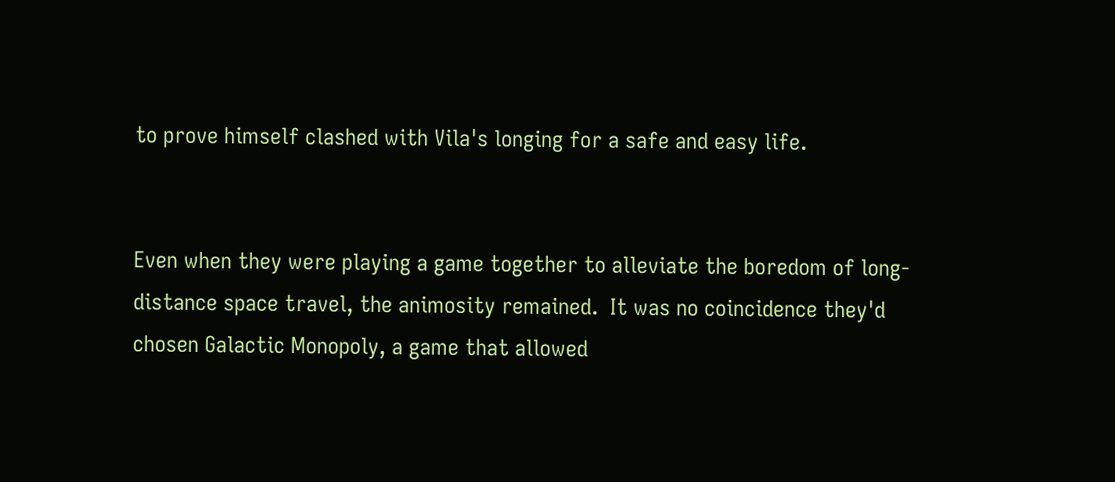to prove himself clashed with Vila's longing for a safe and easy life.


Even when they were playing a game together to alleviate the boredom of long-distance space travel, the animosity remained.  It was no coincidence they'd chosen Galactic Monopoly, a game that allowed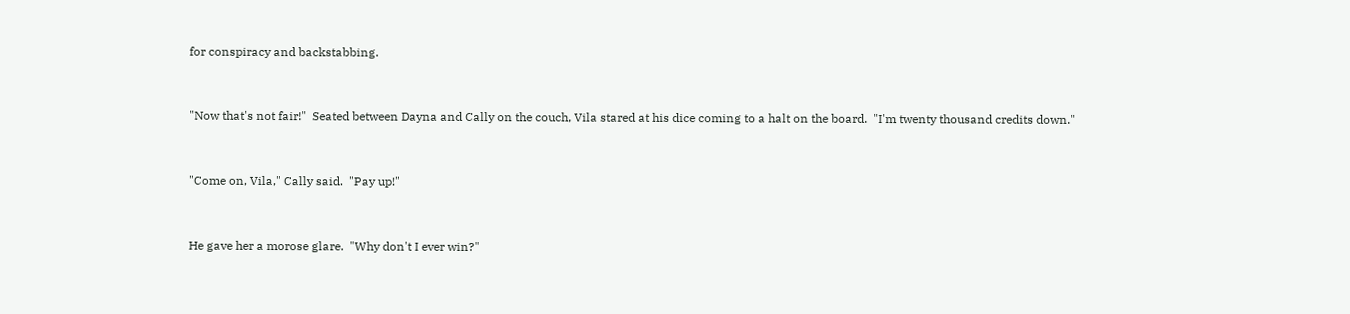for conspiracy and backstabbing.


"Now that's not fair!"  Seated between Dayna and Cally on the couch, Vila stared at his dice coming to a halt on the board.  "I'm twenty thousand credits down."


"Come on, Vila," Cally said.  "Pay up!"


He gave her a morose glare.  "Why don't I ever win?"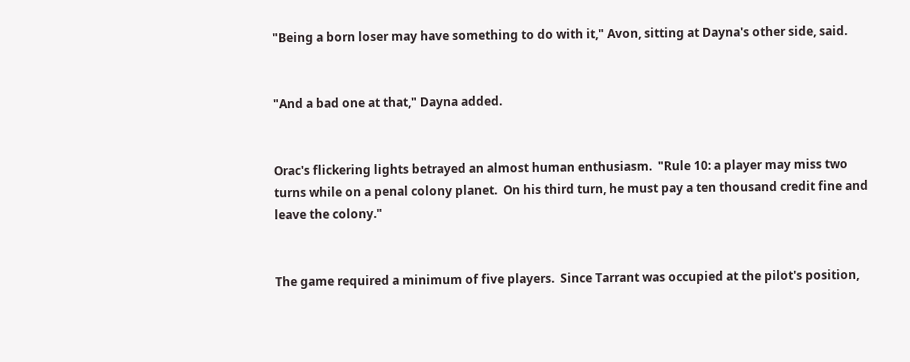"Being a born loser may have something to do with it," Avon, sitting at Dayna's other side, said.


"And a bad one at that," Dayna added.


Orac's flickering lights betrayed an almost human enthusiasm.  "Rule 10: a player may miss two turns while on a penal colony planet.  On his third turn, he must pay a ten thousand credit fine and leave the colony."


The game required a minimum of five players.  Since Tarrant was occupied at the pilot's position,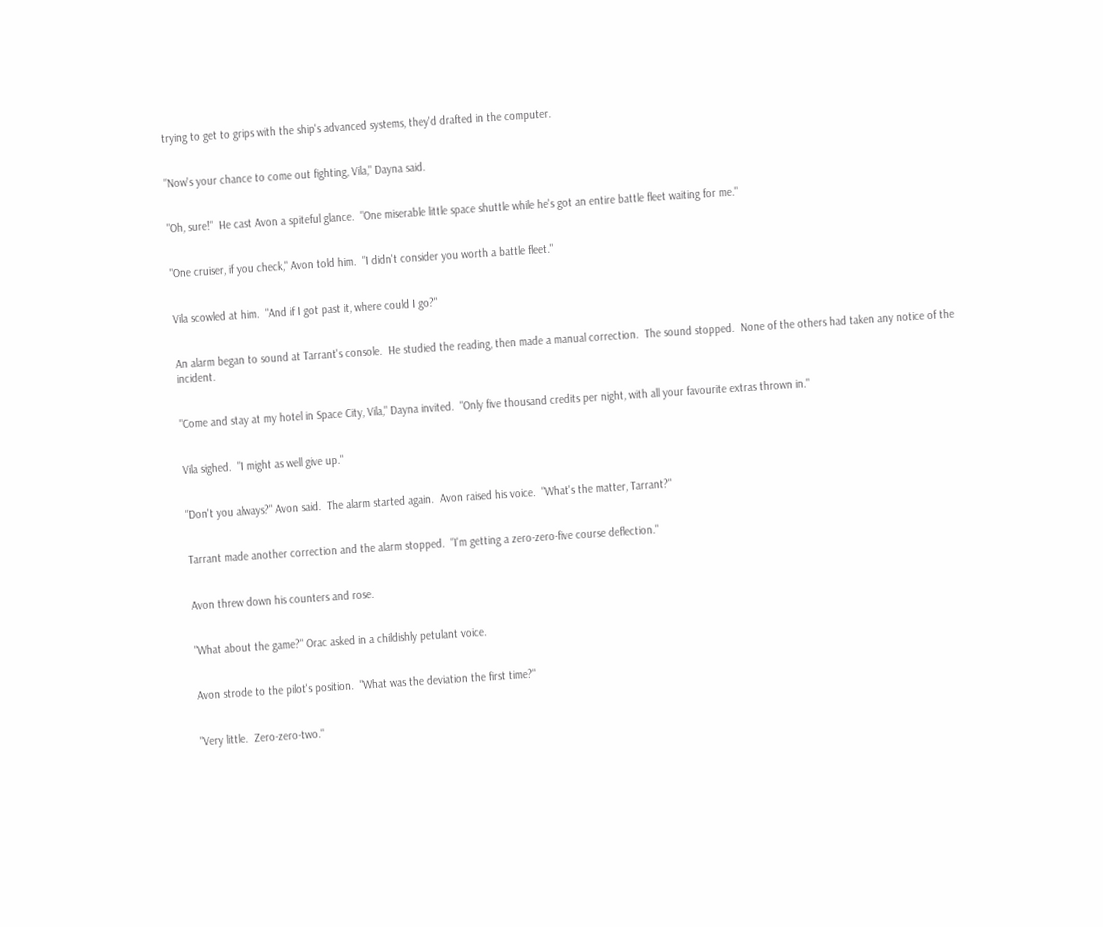trying to get to grips with the ship's advanced systems, they'd drafted in the computer.


"Now's your chance to come out fighting, Vila," Dayna said.


"Oh, sure!"  He cast Avon a spiteful glance.  "One miserable little space shuttle while he's got an entire battle fleet waiting for me."


"One cruiser, if you check," Avon told him.  "I didn't consider you worth a battle fleet."


Vila scowled at him.  "And if I got past it, where could I go?"


An alarm began to sound at Tarrant's console.  He studied the reading, then made a manual correction.  The sound stopped.  None of the others had taken any notice of the incident.


"Come and stay at my hotel in Space City, Vila," Dayna invited.  "Only five thousand credits per night, with all your favourite extras thrown in."


Vila sighed.  "I might as well give up."


"Don't you always?" Avon said.  The alarm started again.  Avon raised his voice.  "What's the matter, Tarrant?"


Tarrant made another correction and the alarm stopped.  "I'm getting a zero-zero-five course deflection."


Avon threw down his counters and rose.


"What about the game?" Orac asked in a childishly petulant voice.


Avon strode to the pilot's position.  "What was the deviation the first time?"


"Very little.  Zero-zero-two."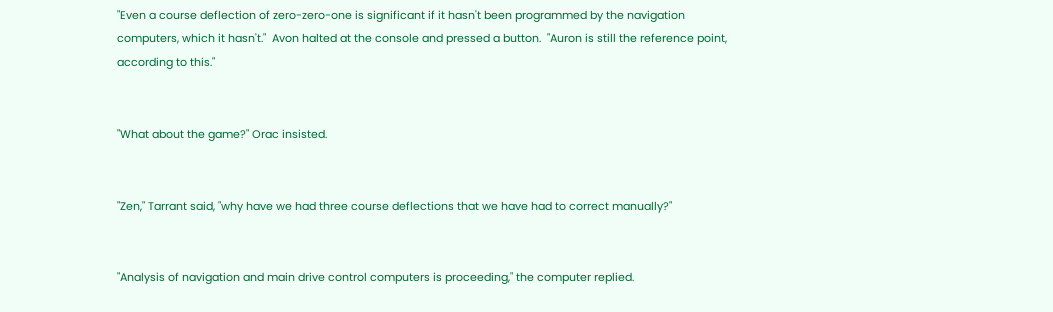"Even a course deflection of zero-zero-one is significant if it hasn't been programmed by the navigation computers, which it hasn't."  Avon halted at the console and pressed a button.  "Auron is still the reference point, according to this."


"What about the game?" Orac insisted.


"Zen," Tarrant said, "why have we had three course deflections that we have had to correct manually?"


"Analysis of navigation and main drive control computers is proceeding," the computer replied.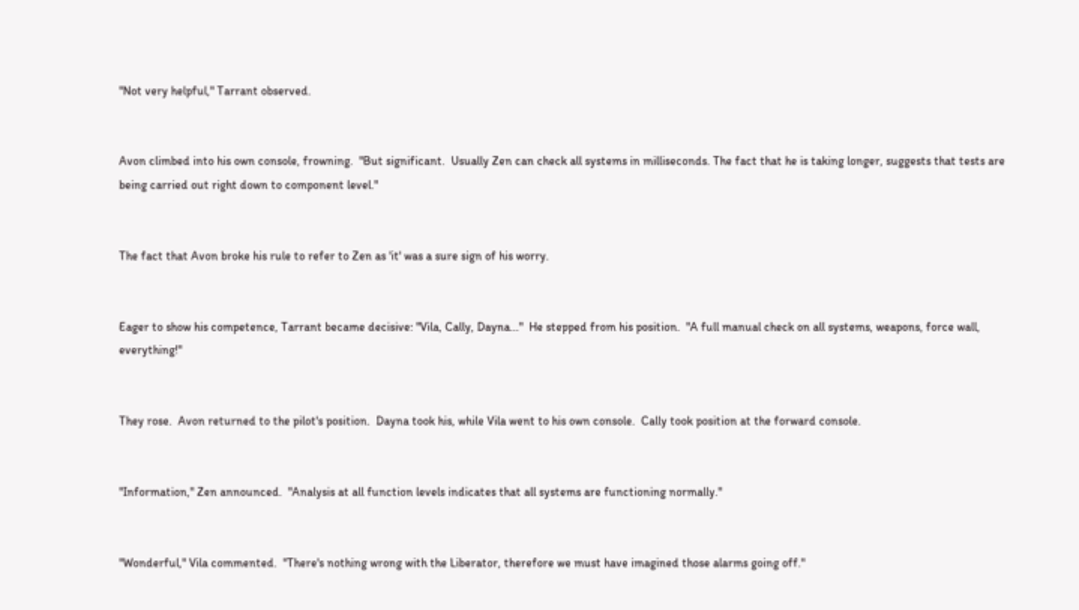"Not very helpful," Tarrant observed.


Avon climbed into his own console, frowning.  "But significant.  Usually Zen can check all systems in milliseconds. The fact that he is taking longer, suggests that tests are being carried out right down to component level."


The fact that Avon broke his rule to refer to Zen as 'it' was a sure sign of his worry.


Eager to show his competence, Tarrant became decisive: "Vila, Cally, Dayna..."  He stepped from his position.  "A full manual check on all systems, weapons, force wall, everything!"


They rose.  Avon returned to the pilot's position.  Dayna took his, while Vila went to his own console.  Cally took position at the forward console.


"Information," Zen announced.  "Analysis at all function levels indicates that all systems are functioning normally."


"Wonderful," Vila commented.  "There's nothing wrong with the Liberator, therefore we must have imagined those alarms going off."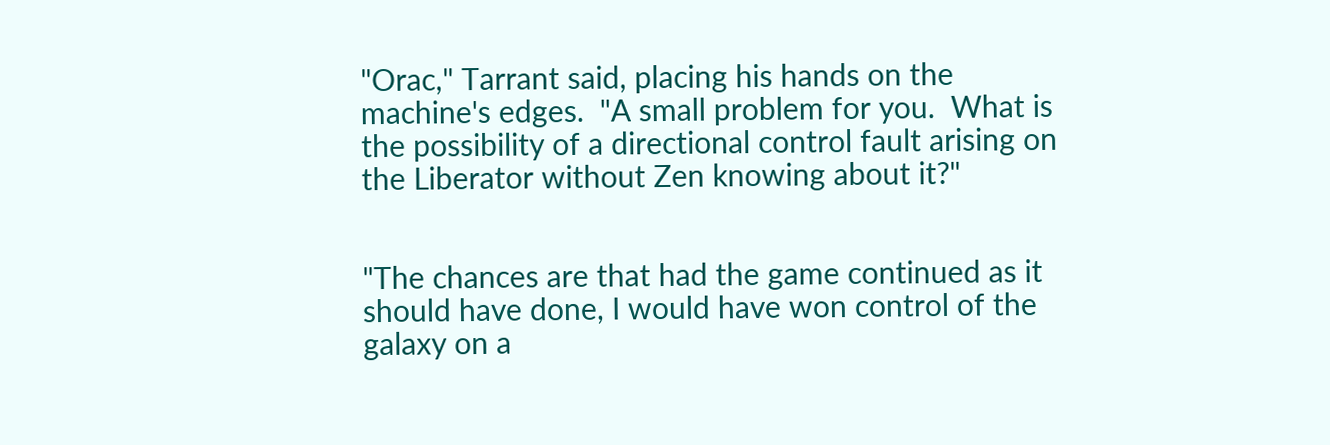"Orac," Tarrant said, placing his hands on the machine's edges.  "A small problem for you.  What is the possibility of a directional control fault arising on the Liberator without Zen knowing about it?"


"The chances are that had the game continued as it should have done, I would have won control of the galaxy on a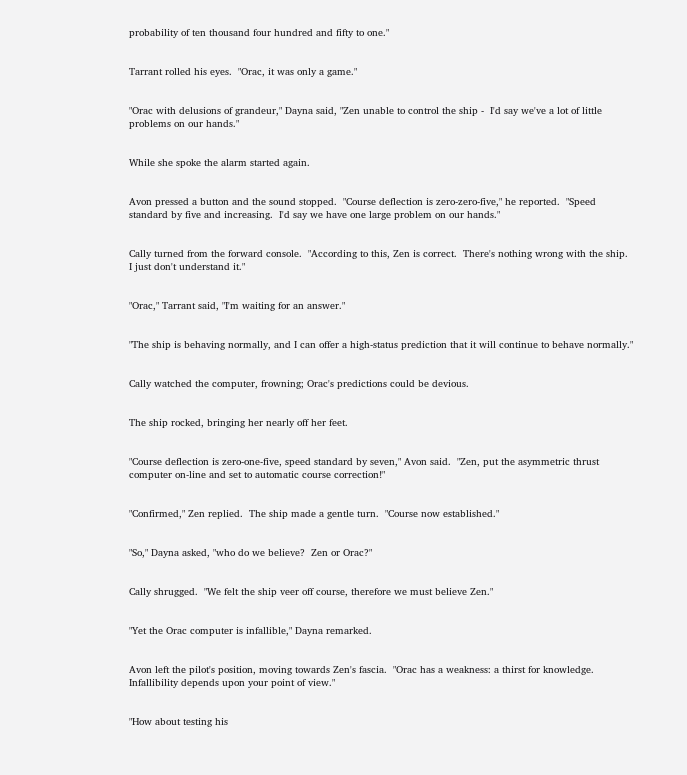probability of ten thousand four hundred and fifty to one."


Tarrant rolled his eyes.  "Orac, it was only a game."


"Orac with delusions of grandeur," Dayna said, "Zen unable to control the ship -  I'd say we've a lot of little problems on our hands."


While she spoke the alarm started again.


Avon pressed a button and the sound stopped.  "Course deflection is zero-zero-five," he reported.  "Speed standard by five and increasing.  I'd say we have one large problem on our hands."


Cally turned from the forward console.  "According to this, Zen is correct.  There's nothing wrong with the ship.  I just don't understand it."


"Orac," Tarrant said, "I'm waiting for an answer."


"The ship is behaving normally, and I can offer a high-status prediction that it will continue to behave normally."


Cally watched the computer, frowning; Orac's predictions could be devious.


The ship rocked, bringing her nearly off her feet.


"Course deflection is zero-one-five, speed standard by seven," Avon said.  "Zen, put the asymmetric thrust computer on-line and set to automatic course correction!"


"Confirmed," Zen replied.  The ship made a gentle turn.  "Course now established."


"So," Dayna asked, "who do we believe?  Zen or Orac?"


Cally shrugged.  "We felt the ship veer off course, therefore we must believe Zen."


"Yet the Orac computer is infallible," Dayna remarked.


Avon left the pilot's position, moving towards Zen's fascia.  "Orac has a weakness: a thirst for knowledge.  Infallibility depends upon your point of view."


"How about testing his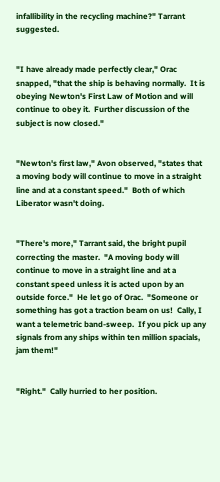infallibility in the recycling machine?" Tarrant suggested.


"I have already made perfectly clear," Orac snapped, "that the ship is behaving normally.  It is obeying Newton's First Law of Motion and will continue to obey it.  Further discussion of the subject is now closed."


"Newton's first law," Avon observed, "states that a moving body will continue to move in a straight line and at a constant speed."  Both of which Liberator wasn't doing.


"There's more," Tarrant said, the bright pupil correcting the master.  "A moving body will continue to move in a straight line and at a constant speed unless it is acted upon by an outside force."  He let go of Orac.  "Someone or something has got a traction beam on us!  Cally, I want a telemetric band-sweep.  If you pick up any signals from any ships within ten million spacials, jam them!"


"Right."  Cally hurried to her position.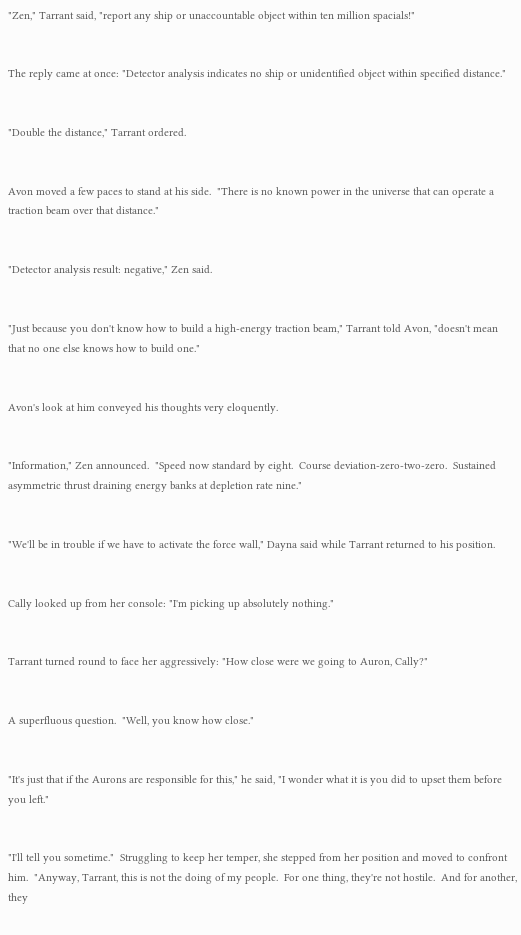"Zen," Tarrant said, "report any ship or unaccountable object within ten million spacials!"


The reply came at once: "Detector analysis indicates no ship or unidentified object within specified distance."


"Double the distance," Tarrant ordered.


Avon moved a few paces to stand at his side.  "There is no known power in the universe that can operate a traction beam over that distance."


"Detector analysis result: negative," Zen said.


"Just because you don't know how to build a high-energy traction beam," Tarrant told Avon, "doesn't mean that no one else knows how to build one."


Avon's look at him conveyed his thoughts very eloquently.


"Information," Zen announced.  "Speed now standard by eight.  Course deviation-zero-two-zero.  Sustained asymmetric thrust draining energy banks at depletion rate nine."


"We'll be in trouble if we have to activate the force wall," Dayna said while Tarrant returned to his position.


Cally looked up from her console: "I'm picking up absolutely nothing."


Tarrant turned round to face her aggressively: "How close were we going to Auron, Cally?"


A superfluous question.  "Well, you know how close."


"It's just that if the Aurons are responsible for this," he said, "I wonder what it is you did to upset them before you left."


"I'll tell you sometime."  Struggling to keep her temper, she stepped from her position and moved to confront him.  "Anyway, Tarrant, this is not the doing of my people.  For one thing, they're not hostile.  And for another, they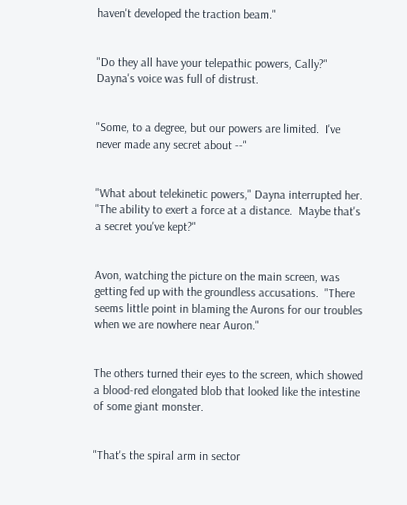haven't developed the traction beam."


"Do they all have your telepathic powers, Cally?"  Dayna's voice was full of distrust.


"Some, to a degree, but our powers are limited.  I've never made any secret about --"


"What about telekinetic powers," Dayna interrupted her.  "The ability to exert a force at a distance.  Maybe that's a secret you've kept?"


Avon, watching the picture on the main screen, was getting fed up with the groundless accusations.  "There seems little point in blaming the Aurons for our troubles when we are nowhere near Auron."


The others turned their eyes to the screen, which showed a blood-red elongated blob that looked like the intestine of some giant monster.


"That's the spiral arm in sector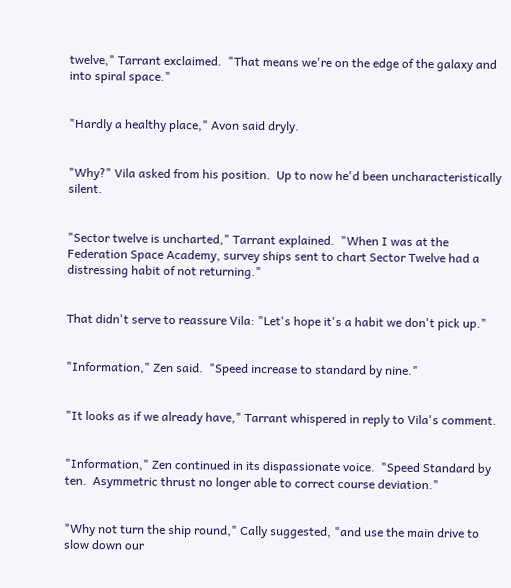twelve," Tarrant exclaimed.  "That means we're on the edge of the galaxy and into spiral space."


"Hardly a healthy place," Avon said dryly.


"Why?" Vila asked from his position.  Up to now he'd been uncharacteristically silent.


"Sector twelve is uncharted," Tarrant explained.  "When I was at the Federation Space Academy, survey ships sent to chart Sector Twelve had a distressing habit of not returning."


That didn't serve to reassure Vila: "Let's hope it's a habit we don't pick up."


"Information," Zen said.  "Speed increase to standard by nine."


"It looks as if we already have," Tarrant whispered in reply to Vila's comment.


"Information," Zen continued in its dispassionate voice.  "Speed Standard by ten.  Asymmetric thrust no longer able to correct course deviation."


"Why not turn the ship round," Cally suggested, "and use the main drive to slow down our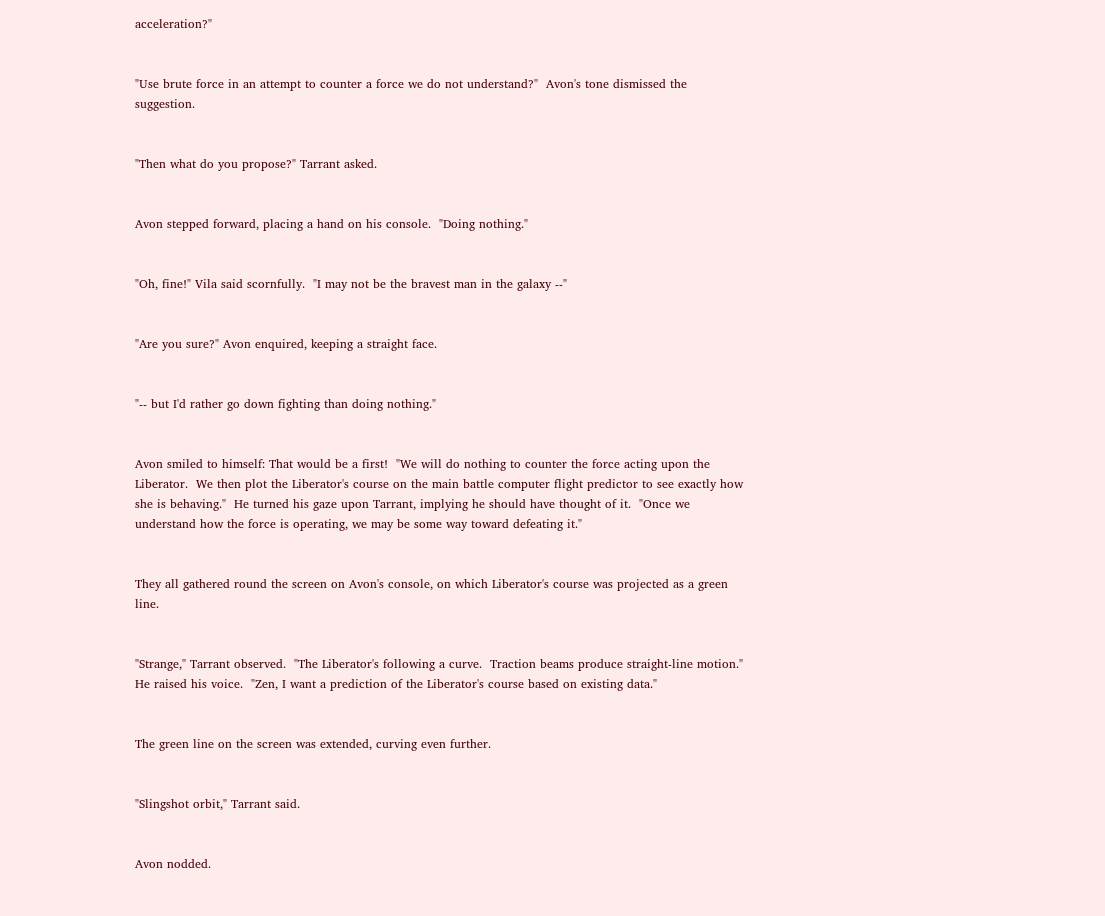acceleration?"


"Use brute force in an attempt to counter a force we do not understand?"  Avon's tone dismissed the suggestion.


"Then what do you propose?" Tarrant asked.


Avon stepped forward, placing a hand on his console.  "Doing nothing."


"Oh, fine!" Vila said scornfully.  "I may not be the bravest man in the galaxy --"


"Are you sure?" Avon enquired, keeping a straight face.


"-- but I'd rather go down fighting than doing nothing."


Avon smiled to himself: That would be a first!  "We will do nothing to counter the force acting upon the Liberator.  We then plot the Liberator's course on the main battle computer flight predictor to see exactly how she is behaving."  He turned his gaze upon Tarrant, implying he should have thought of it.  "Once we understand how the force is operating, we may be some way toward defeating it."


They all gathered round the screen on Avon's console, on which Liberator's course was projected as a green line.


"Strange," Tarrant observed.  "The Liberator's following a curve.  Traction beams produce straight-line motion."  He raised his voice.  "Zen, I want a prediction of the Liberator's course based on existing data."


The green line on the screen was extended, curving even further.


"Slingshot orbit," Tarrant said.


Avon nodded.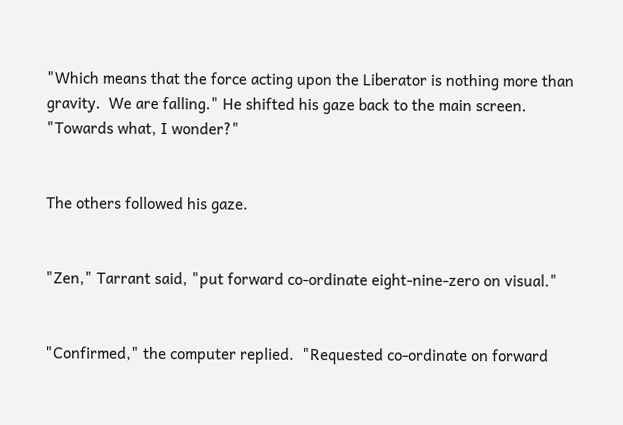"Which means that the force acting upon the Liberator is nothing more than gravity.  We are falling." He shifted his gaze back to the main screen.  "Towards what, I wonder?"


The others followed his gaze.


"Zen," Tarrant said, "put forward co-ordinate eight-nine-zero on visual."


"Confirmed," the computer replied.  "Requested co-ordinate on forward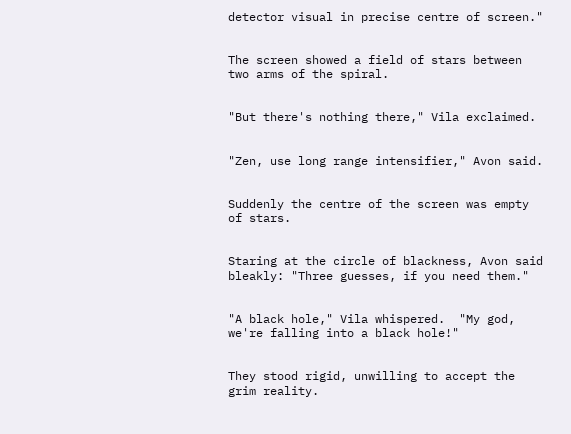detector visual in precise centre of screen."


The screen showed a field of stars between two arms of the spiral.


"But there's nothing there," Vila exclaimed.


"Zen, use long range intensifier," Avon said.


Suddenly the centre of the screen was empty of stars.


Staring at the circle of blackness, Avon said bleakly: "Three guesses, if you need them."


"A black hole," Vila whispered.  "My god, we're falling into a black hole!"


They stood rigid, unwilling to accept the grim reality.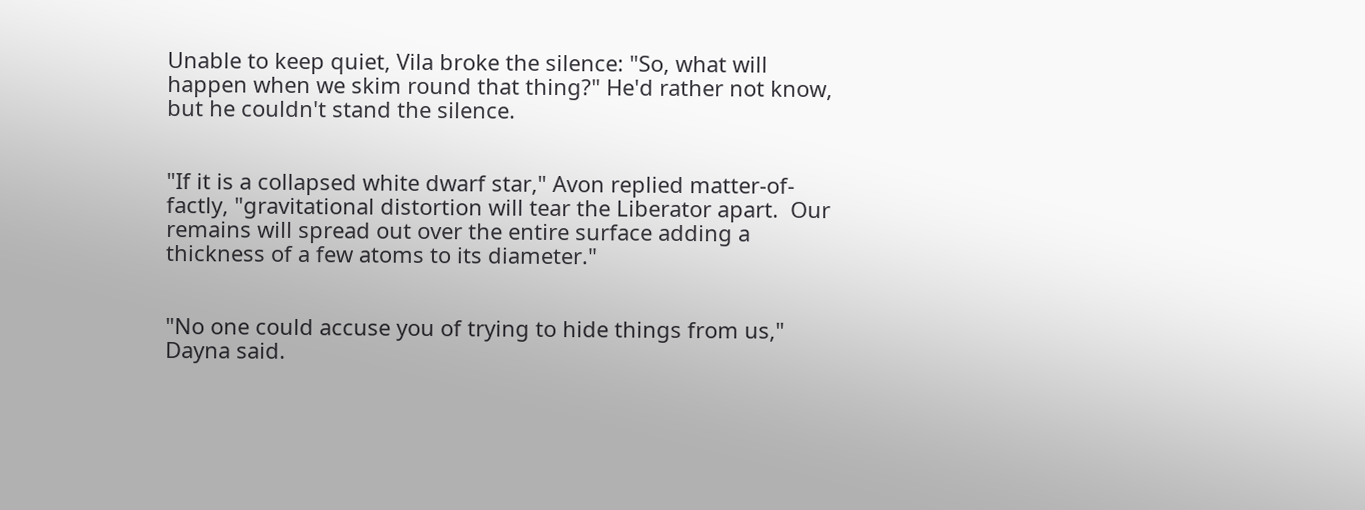Unable to keep quiet, Vila broke the silence: "So, what will happen when we skim round that thing?" He'd rather not know, but he couldn't stand the silence.


"If it is a collapsed white dwarf star," Avon replied matter-of-factly, "gravitational distortion will tear the Liberator apart.  Our remains will spread out over the entire surface adding a thickness of a few atoms to its diameter."


"No one could accuse you of trying to hide things from us," Dayna said.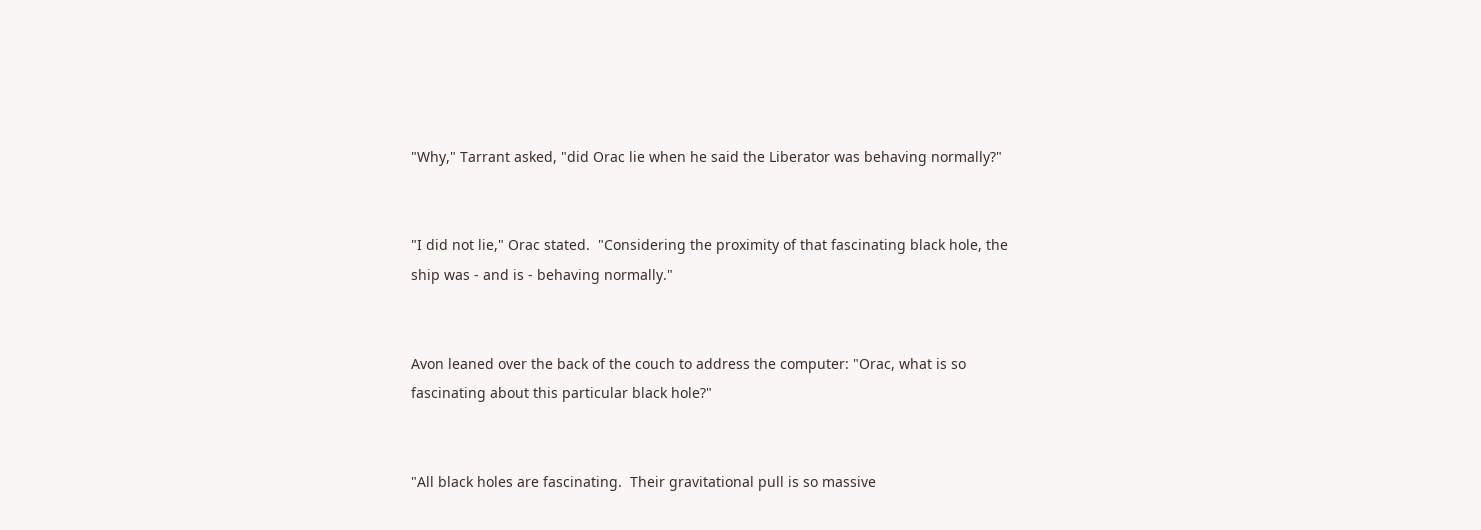"Why," Tarrant asked, "did Orac lie when he said the Liberator was behaving normally?"


"I did not lie," Orac stated.  "Considering the proximity of that fascinating black hole, the ship was - and is - behaving normally."


Avon leaned over the back of the couch to address the computer: "Orac, what is so fascinating about this particular black hole?"


"All black holes are fascinating.  Their gravitational pull is so massive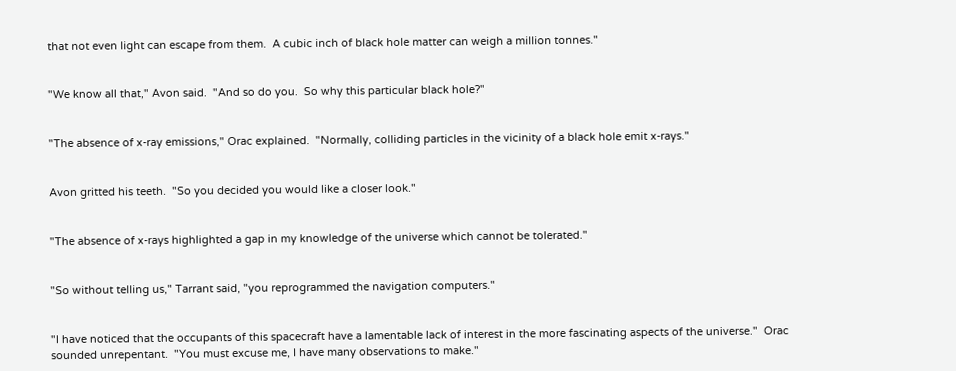that not even light can escape from them.  A cubic inch of black hole matter can weigh a million tonnes."


"We know all that," Avon said.  "And so do you.  So why this particular black hole?"


"The absence of x-ray emissions," Orac explained.  "Normally, colliding particles in the vicinity of a black hole emit x-rays."


Avon gritted his teeth.  "So you decided you would like a closer look."


"The absence of x-rays highlighted a gap in my knowledge of the universe which cannot be tolerated."


"So without telling us," Tarrant said, "you reprogrammed the navigation computers."


"I have noticed that the occupants of this spacecraft have a lamentable lack of interest in the more fascinating aspects of the universe."  Orac sounded unrepentant.  "You must excuse me, I have many observations to make."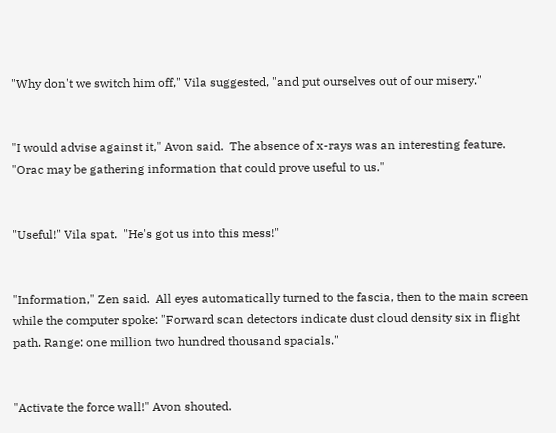"Why don't we switch him off," Vila suggested, "and put ourselves out of our misery."


"I would advise against it," Avon said.  The absence of x-rays was an interesting feature.  "Orac may be gathering information that could prove useful to us."


"Useful!" Vila spat.  "He's got us into this mess!"


"Information," Zen said.  All eyes automatically turned to the fascia, then to the main screen while the computer spoke: "Forward scan detectors indicate dust cloud density six in flight path. Range: one million two hundred thousand spacials."


"Activate the force wall!" Avon shouted.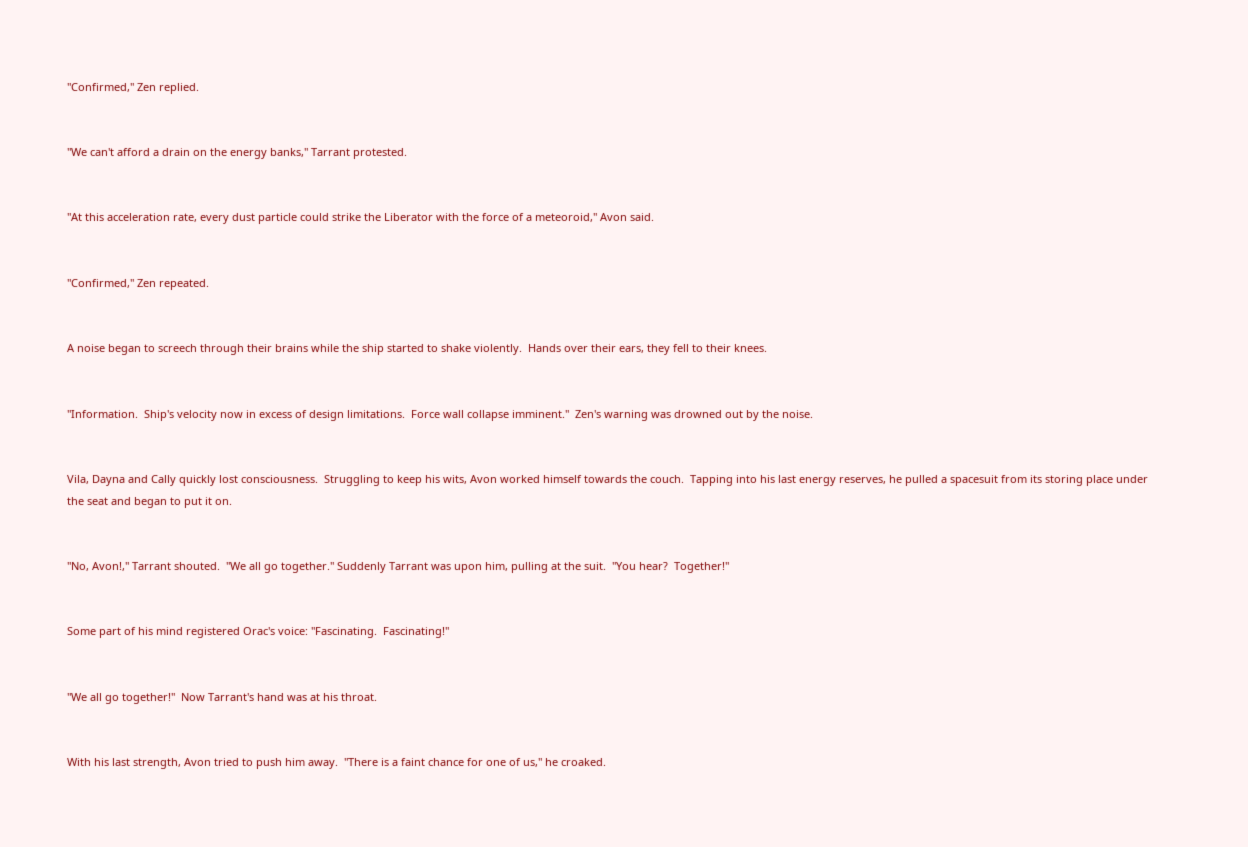"Confirmed," Zen replied.


"We can't afford a drain on the energy banks," Tarrant protested.


"At this acceleration rate, every dust particle could strike the Liberator with the force of a meteoroid," Avon said.


"Confirmed," Zen repeated.


A noise began to screech through their brains while the ship started to shake violently.  Hands over their ears, they fell to their knees.


"Information.  Ship's velocity now in excess of design limitations.  Force wall collapse imminent."  Zen's warning was drowned out by the noise.


Vila, Dayna and Cally quickly lost consciousness.  Struggling to keep his wits, Avon worked himself towards the couch.  Tapping into his last energy reserves, he pulled a spacesuit from its storing place under the seat and began to put it on.


"No, Avon!," Tarrant shouted.  "We all go together." Suddenly Tarrant was upon him, pulling at the suit.  "You hear?  Together!"


Some part of his mind registered Orac's voice: "Fascinating.  Fascinating!"


"We all go together!"  Now Tarrant's hand was at his throat.


With his last strength, Avon tried to push him away.  "There is a faint chance for one of us," he croaked.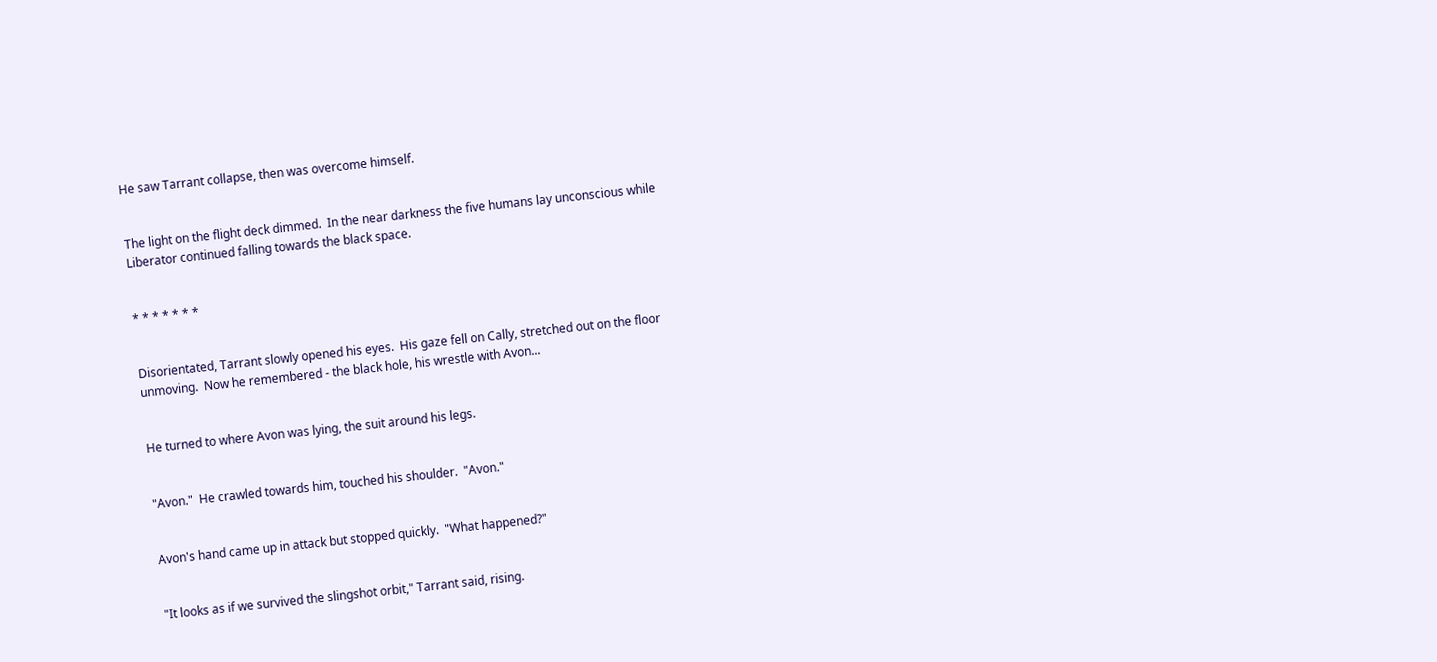He saw Tarrant collapse, then was overcome himself.


The light on the flight deck dimmed.  In the near darkness the five humans lay unconscious while Liberator continued falling towards the black space.


* * * * * * *


Disorientated, Tarrant slowly opened his eyes.  His gaze fell on Cally, stretched out on the floor unmoving.  Now he remembered - the black hole, his wrestle with Avon...


He turned to where Avon was lying, the suit around his legs.


"Avon."  He crawled towards him, touched his shoulder.  "Avon."


Avon's hand came up in attack but stopped quickly.  "What happened?"


"It looks as if we survived the slingshot orbit," Tarrant said, rising.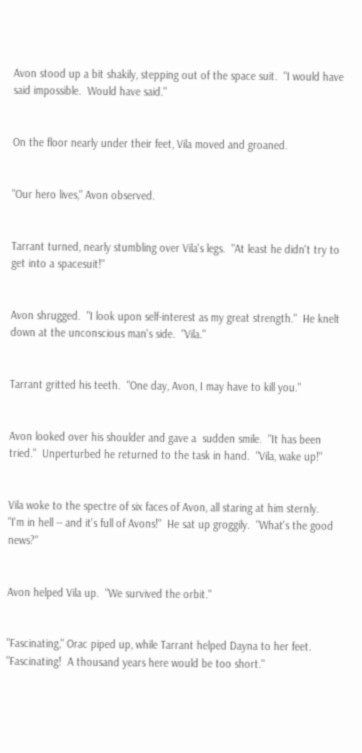Avon stood up a bit shakily, stepping out of the space suit.  "I would have said impossible.  Would have said."


On the floor nearly under their feet, Vila moved and groaned.


"Our hero lives," Avon observed.


Tarrant turned, nearly stumbling over Vila's legs.  "At least he didn't try to get into a spacesuit!"


Avon shrugged.  "I look upon self-interest as my great strength."  He knelt down at the unconscious man's side.  "Vila."


Tarrant gritted his teeth.  "One day, Avon, I may have to kill you."


Avon looked over his shoulder and gave a  sudden smile.  "It has been tried."  Unperturbed he returned to the task in hand.  "Vila, wake up!"


Vila woke to the spectre of six faces of Avon, all staring at him sternly.  "I'm in hell -- and it's full of Avons!"  He sat up groggily.  "What's the good news?"


Avon helped Vila up.  "We survived the orbit."


"Fascinating," Orac piped up, while Tarrant helped Dayna to her feet.  "Fascinating!  A thousand years here would be too short."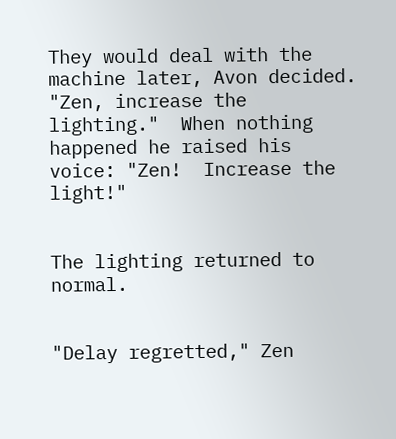They would deal with the machine later, Avon decided.  "Zen, increase the lighting."  When nothing happened he raised his voice: "Zen!  Increase the light!"


The lighting returned to normal.


"Delay regretted," Zen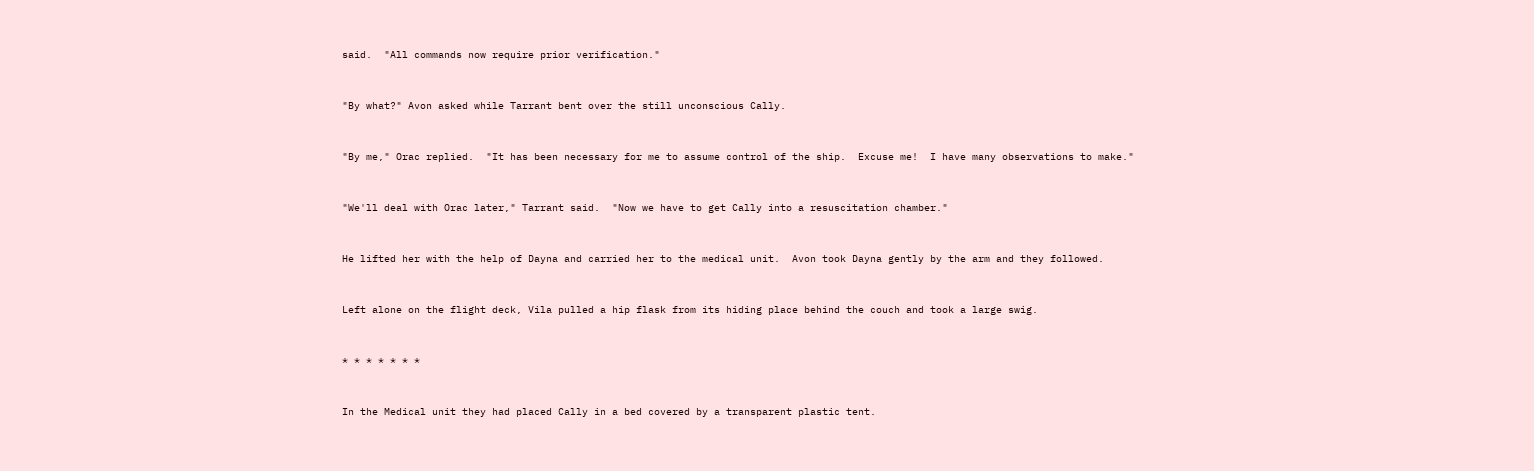said.  "All commands now require prior verification."


"By what?" Avon asked while Tarrant bent over the still unconscious Cally.


"By me," Orac replied.  "It has been necessary for me to assume control of the ship.  Excuse me!  I have many observations to make."


"We'll deal with Orac later," Tarrant said.  "Now we have to get Cally into a resuscitation chamber."


He lifted her with the help of Dayna and carried her to the medical unit.  Avon took Dayna gently by the arm and they followed.


Left alone on the flight deck, Vila pulled a hip flask from its hiding place behind the couch and took a large swig.


* * * * * * *


In the Medical unit they had placed Cally in a bed covered by a transparent plastic tent.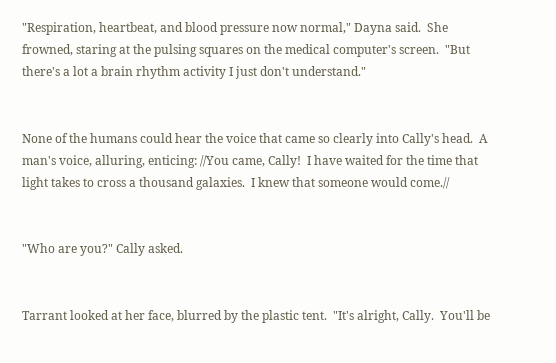"Respiration, heartbeat, and blood pressure now normal," Dayna said.  She frowned, staring at the pulsing squares on the medical computer's screen.  "But there's a lot a brain rhythm activity I just don't understand."


None of the humans could hear the voice that came so clearly into Cally's head.  A man's voice, alluring, enticing: //You came, Cally!  I have waited for the time that light takes to cross a thousand galaxies.  I knew that someone would come.//


"Who are you?" Cally asked.


Tarrant looked at her face, blurred by the plastic tent.  "It's alright, Cally.  You'll be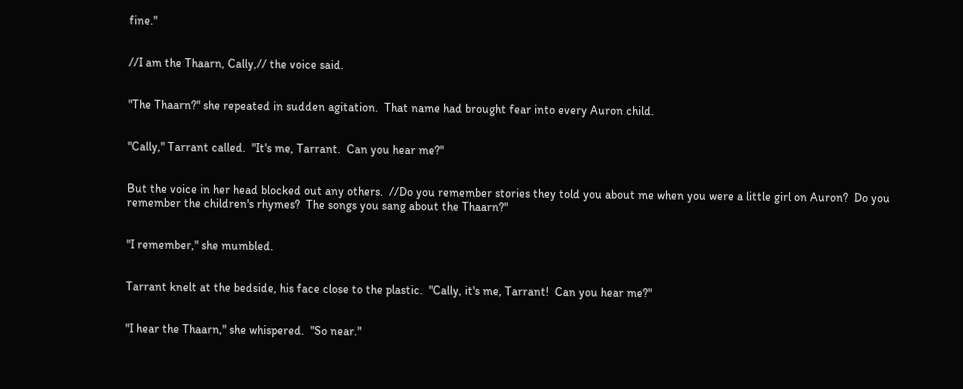fine."


//I am the Thaarn, Cally,// the voice said.


"The Thaarn?" she repeated in sudden agitation.  That name had brought fear into every Auron child.


"Cally," Tarrant called.  "It's me, Tarrant.  Can you hear me?"


But the voice in her head blocked out any others.  //Do you remember stories they told you about me when you were a little girl on Auron?  Do you remember the children's rhymes?  The songs you sang about the Thaarn?"


"I remember," she mumbled.


Tarrant knelt at the bedside, his face close to the plastic.  "Cally, it's me, Tarrant!  Can you hear me?"


"I hear the Thaarn," she whispered.  "So near."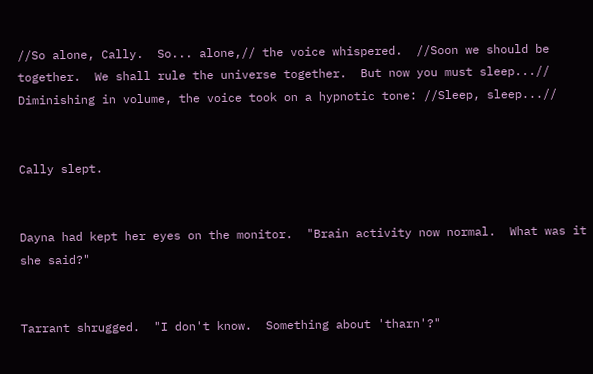//So alone, Cally.  So... alone,// the voice whispered.  //Soon we should be together.  We shall rule the universe together.  But now you must sleep...//  Diminishing in volume, the voice took on a hypnotic tone: //Sleep, sleep...//


Cally slept.


Dayna had kept her eyes on the monitor.  "Brain activity now normal.  What was it she said?"


Tarrant shrugged.  "I don't know.  Something about 'tharn'?"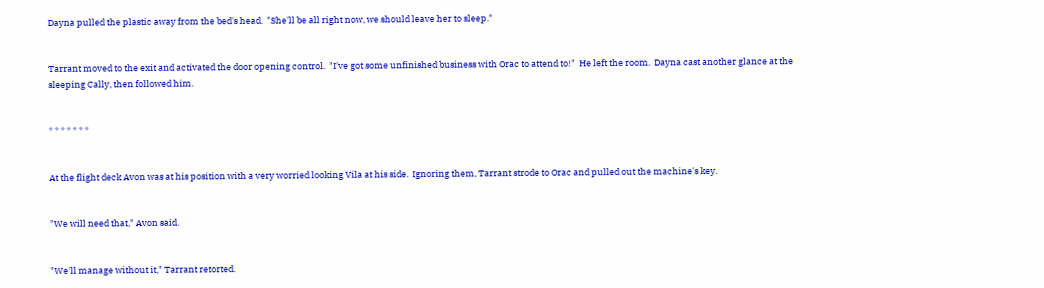Dayna pulled the plastic away from the bed's head.  "She'll be all right now, we should leave her to sleep."


Tarrant moved to the exit and activated the door opening control.  "I've got some unfinished business with Orac to attend to!"  He left the room.  Dayna cast another glance at the sleeping Cally, then followed him.


* * * * * * *


At the flight deck Avon was at his position with a very worried looking Vila at his side.  Ignoring them, Tarrant strode to Orac and pulled out the machine's key.


"We will need that," Avon said.


"We'll manage without it," Tarrant retorted.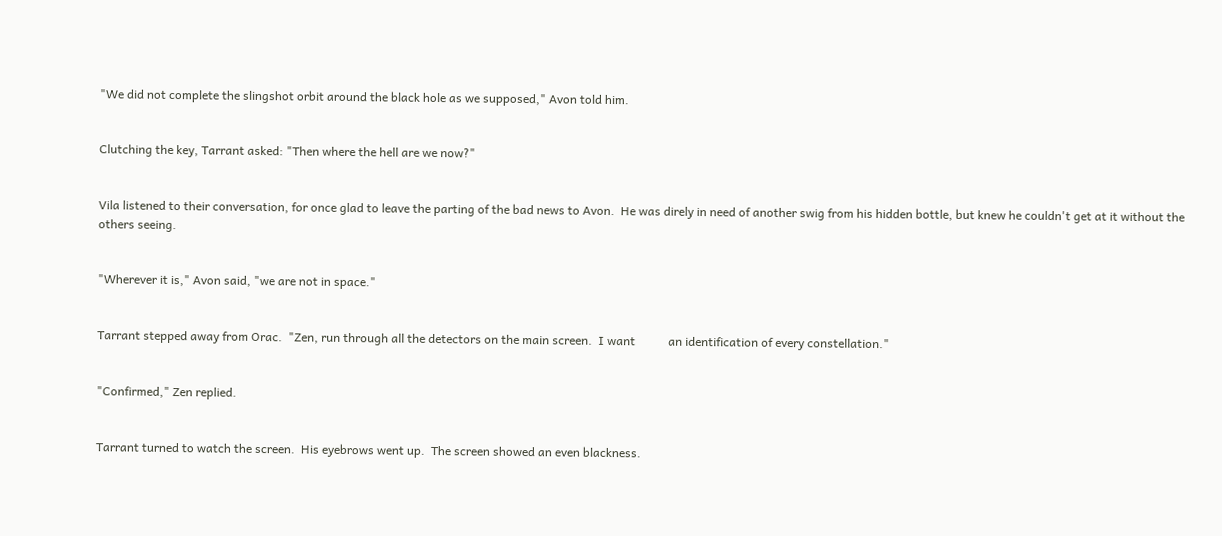"We did not complete the slingshot orbit around the black hole as we supposed," Avon told him.


Clutching the key, Tarrant asked: "Then where the hell are we now?"


Vila listened to their conversation, for once glad to leave the parting of the bad news to Avon.  He was direly in need of another swig from his hidden bottle, but knew he couldn't get at it without the others seeing.


"Wherever it is," Avon said, "we are not in space."


Tarrant stepped away from Orac.  "Zen, run through all the detectors on the main screen.  I want           an identification of every constellation."


"Confirmed," Zen replied.


Tarrant turned to watch the screen.  His eyebrows went up.  The screen showed an even blackness.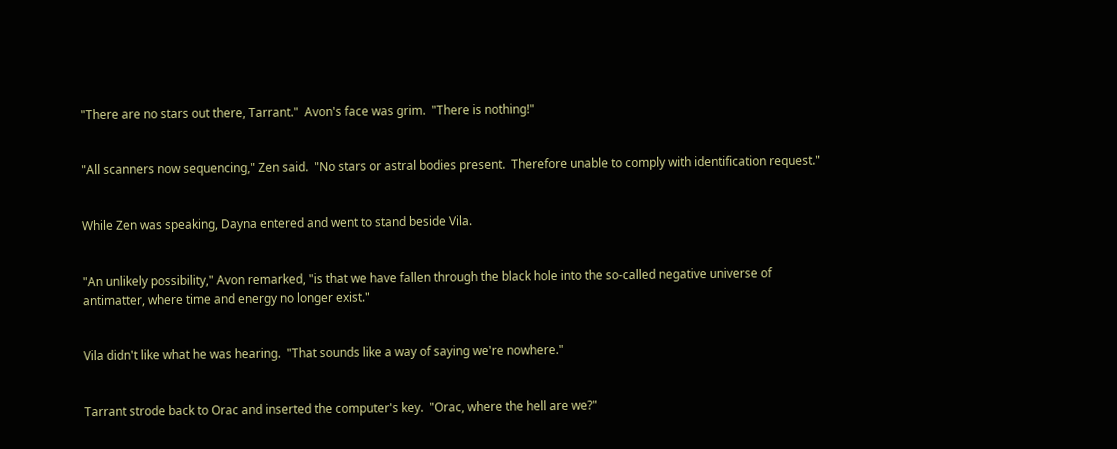"There are no stars out there, Tarrant."  Avon's face was grim.  "There is nothing!"


"All scanners now sequencing," Zen said.  "No stars or astral bodies present.  Therefore unable to comply with identification request."


While Zen was speaking, Dayna entered and went to stand beside Vila.


"An unlikely possibility," Avon remarked, "is that we have fallen through the black hole into the so-called negative universe of antimatter, where time and energy no longer exist."


Vila didn't like what he was hearing.  "That sounds like a way of saying we're nowhere."


Tarrant strode back to Orac and inserted the computer's key.  "Orac, where the hell are we?"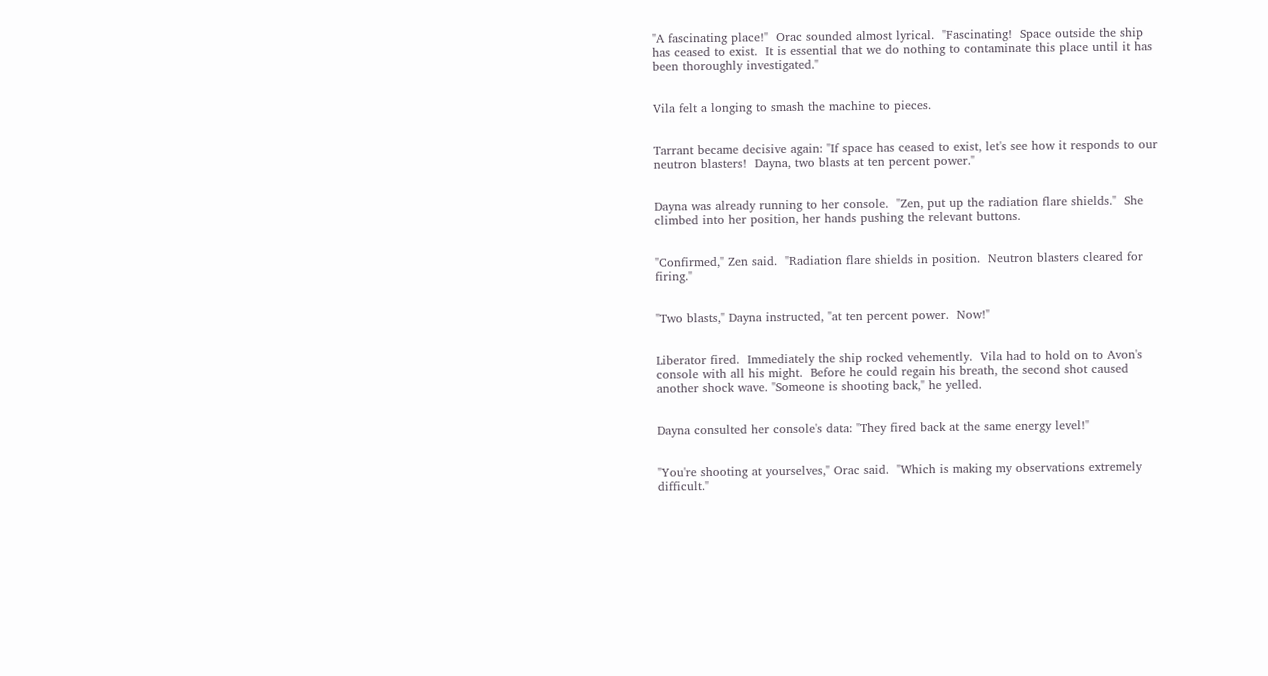"A fascinating place!"  Orac sounded almost lyrical.  "Fascinating!  Space outside the ship has ceased to exist.  It is essential that we do nothing to contaminate this place until it has been thoroughly investigated."


Vila felt a longing to smash the machine to pieces.


Tarrant became decisive again: "If space has ceased to exist, let's see how it responds to our neutron blasters!  Dayna, two blasts at ten percent power."


Dayna was already running to her console.  "Zen, put up the radiation flare shields."  She climbed into her position, her hands pushing the relevant buttons.


"Confirmed," Zen said.  "Radiation flare shields in position.  Neutron blasters cleared for firing."


"Two blasts," Dayna instructed, "at ten percent power.  Now!"


Liberator fired.  Immediately the ship rocked vehemently.  Vila had to hold on to Avon's console with all his might.  Before he could regain his breath, the second shot caused another shock wave. "Someone is shooting back," he yelled.


Dayna consulted her console's data: "They fired back at the same energy level!"


"You're shooting at yourselves," Orac said.  "Which is making my observations extremely difficult."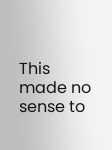This made no sense to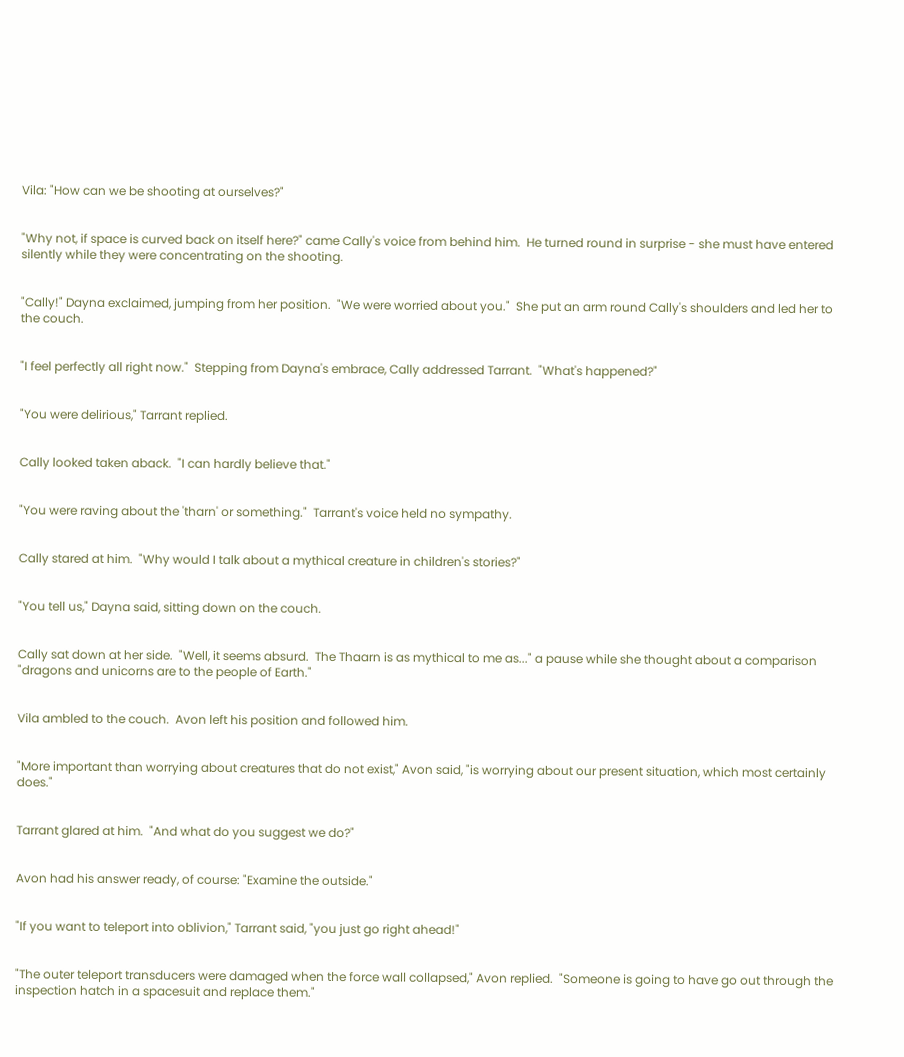Vila: "How can we be shooting at ourselves?"


"Why not, if space is curved back on itself here?" came Cally's voice from behind him.  He turned round in surprise - she must have entered silently while they were concentrating on the shooting.


"Cally!" Dayna exclaimed, jumping from her position.  "We were worried about you."  She put an arm round Cally's shoulders and led her to the couch.


"I feel perfectly all right now."  Stepping from Dayna's embrace, Cally addressed Tarrant.  "What's happened?"


"You were delirious," Tarrant replied.


Cally looked taken aback.  "I can hardly believe that."


"You were raving about the 'tharn' or something."  Tarrant's voice held no sympathy.


Cally stared at him.  "Why would I talk about a mythical creature in children's stories?"


"You tell us," Dayna said, sitting down on the couch.


Cally sat down at her side.  "Well, it seems absurd.  The Thaarn is as mythical to me as..." a pause while she thought about a comparison "dragons and unicorns are to the people of Earth."


Vila ambled to the couch.  Avon left his position and followed him.


"More important than worrying about creatures that do not exist," Avon said, "is worrying about our present situation, which most certainly does."


Tarrant glared at him.  "And what do you suggest we do?"


Avon had his answer ready, of course: "Examine the outside."


"If you want to teleport into oblivion," Tarrant said, "you just go right ahead!"


"The outer teleport transducers were damaged when the force wall collapsed," Avon replied.  "Someone is going to have go out through the inspection hatch in a spacesuit and replace them."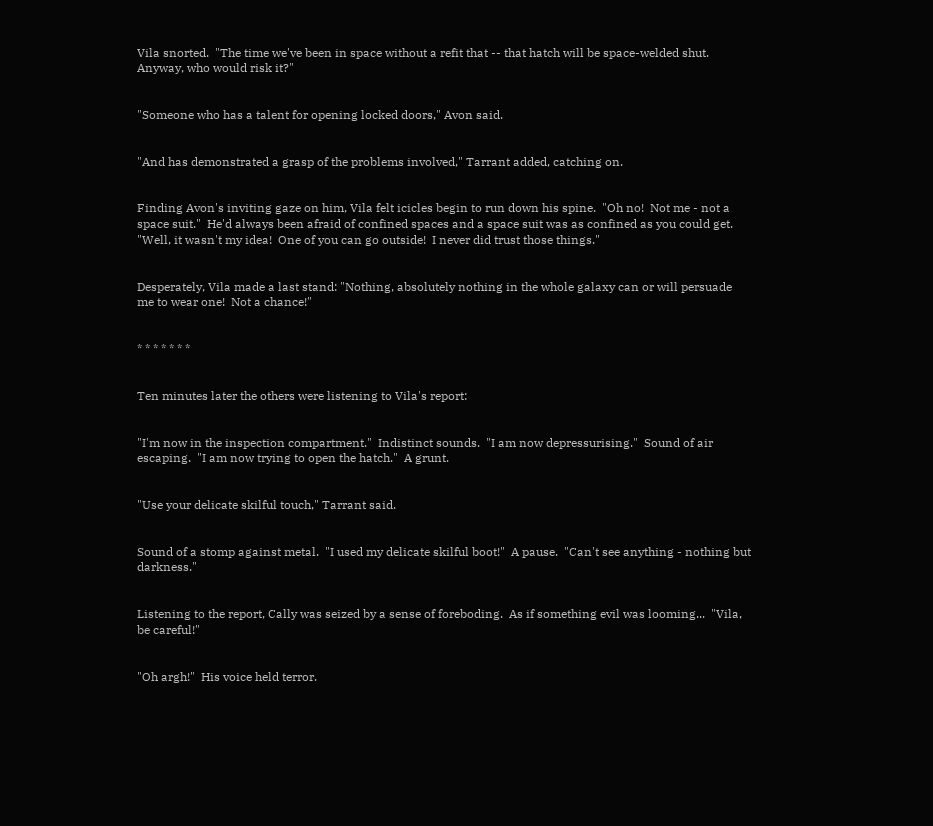Vila snorted.  "The time we've been in space without a refit that -- that hatch will be space-welded shut.  Anyway, who would risk it?"


"Someone who has a talent for opening locked doors," Avon said.


"And has demonstrated a grasp of the problems involved," Tarrant added, catching on.


Finding Avon's inviting gaze on him, Vila felt icicles begin to run down his spine.  "Oh no!  Not me - not a space suit."  He'd always been afraid of confined spaces and a space suit was as confined as you could get.  "Well, it wasn't my idea!  One of you can go outside!  I never did trust those things."


Desperately, Vila made a last stand: "Nothing, absolutely nothing in the whole galaxy can or will persuade me to wear one!  Not a chance!"


* * * * * * *


Ten minutes later the others were listening to Vila's report:


"I'm now in the inspection compartment."  Indistinct sounds.  "I am now depressurising."  Sound of air escaping.  "I am now trying to open the hatch."  A grunt.


"Use your delicate skilful touch," Tarrant said.


Sound of a stomp against metal.  "I used my delicate skilful boot!"  A pause.  "Can't see anything - nothing but darkness."


Listening to the report, Cally was seized by a sense of foreboding.  As if something evil was looming...  "Vila, be careful!"


"Oh argh!"  His voice held terror.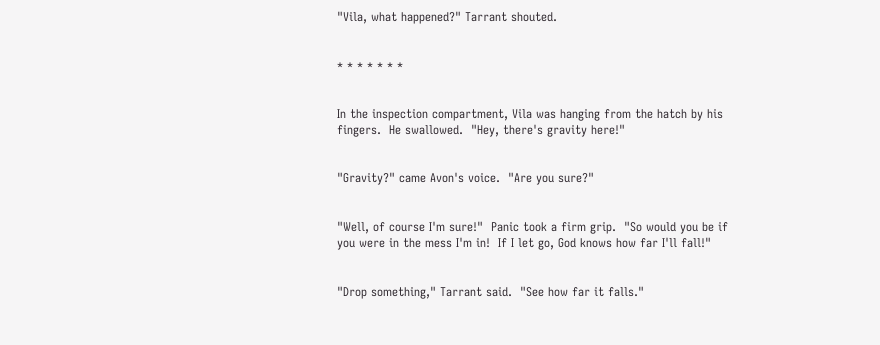"Vila, what happened?" Tarrant shouted.


* * * * * * *


In the inspection compartment, Vila was hanging from the hatch by his fingers.  He swallowed.  "Hey, there's gravity here!"


"Gravity?" came Avon's voice.  "Are you sure?"


"Well, of course I'm sure!"  Panic took a firm grip.  "So would you be if you were in the mess I'm in!  If I let go, God knows how far I'll fall!"


"Drop something," Tarrant said.  "See how far it falls."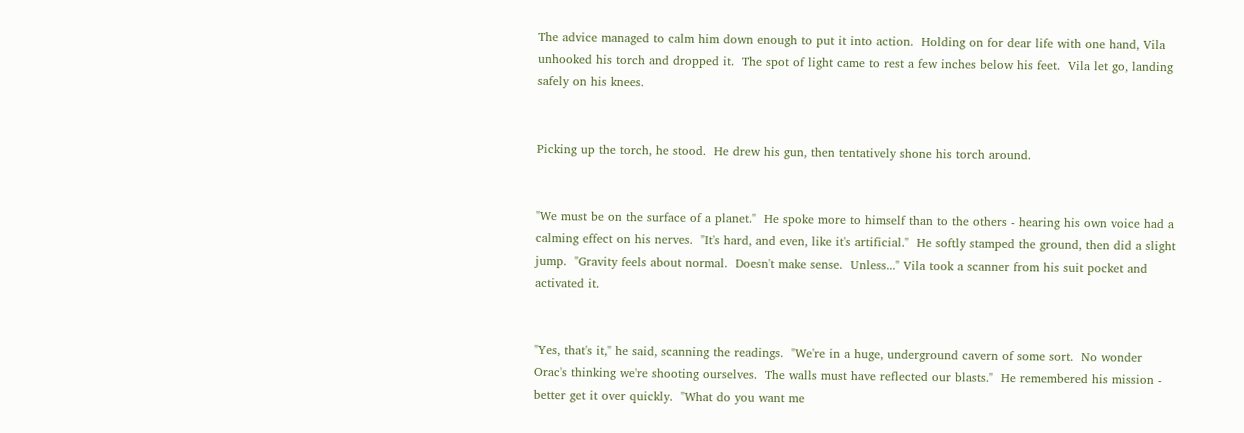The advice managed to calm him down enough to put it into action.  Holding on for dear life with one hand, Vila unhooked his torch and dropped it.  The spot of light came to rest a few inches below his feet.  Vila let go, landing safely on his knees.


Picking up the torch, he stood.  He drew his gun, then tentatively shone his torch around.


"We must be on the surface of a planet."  He spoke more to himself than to the others - hearing his own voice had a calming effect on his nerves.  "It's hard, and even, like it's artificial."  He softly stamped the ground, then did a slight jump.  "Gravity feels about normal.  Doesn't make sense.  Unless..." Vila took a scanner from his suit pocket and activated it.


"Yes, that's it," he said, scanning the readings.  "We're in a huge, underground cavern of some sort.  No wonder Orac's thinking we're shooting ourselves.  The walls must have reflected our blasts."  He remembered his mission - better get it over quickly.  "What do you want me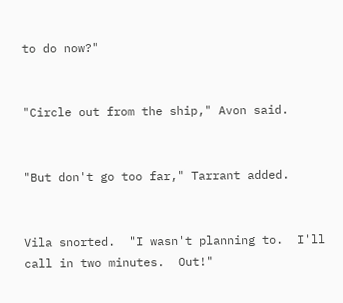to do now?"


"Circle out from the ship," Avon said.


"But don't go too far," Tarrant added.


Vila snorted.  "I wasn't planning to.  I'll call in two minutes.  Out!"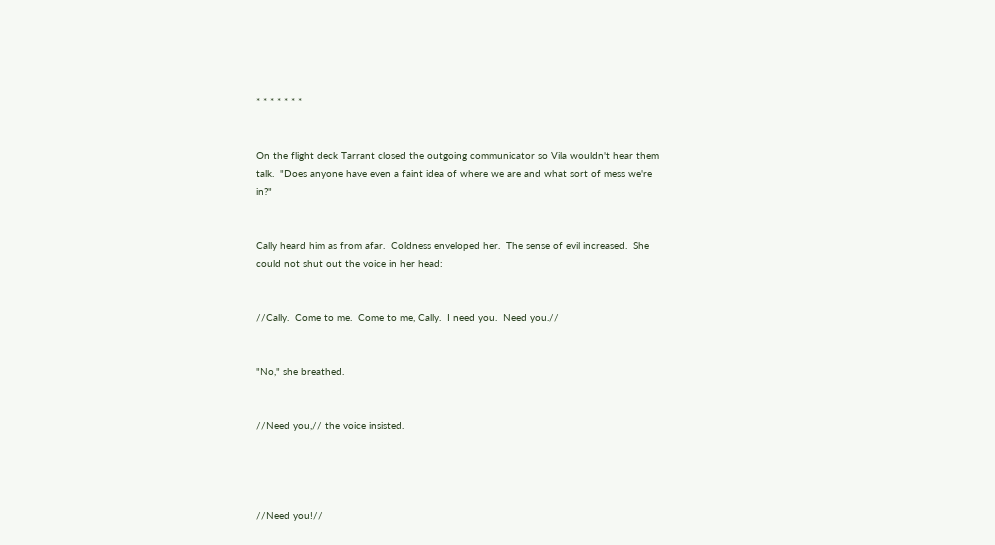* * * * * * *


On the flight deck Tarrant closed the outgoing communicator so Vila wouldn't hear them talk.  "Does anyone have even a faint idea of where we are and what sort of mess we're in?"


Cally heard him as from afar.  Coldness enveloped her.  The sense of evil increased.  She could not shut out the voice in her head:


//Cally.  Come to me.  Come to me, Cally.  I need you.  Need you.//


"No," she breathed.


//Need you,// the voice insisted.




//Need you!//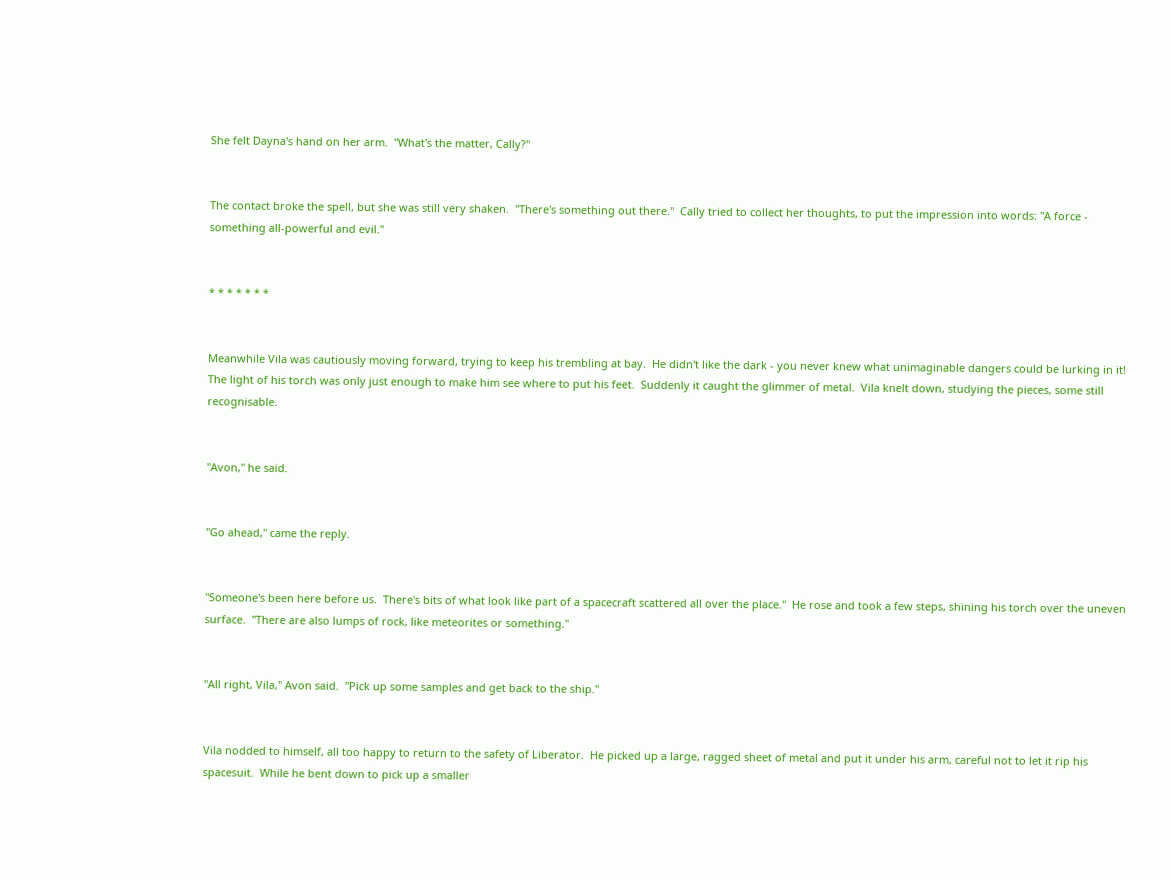She felt Dayna's hand on her arm.  "What's the matter, Cally?"


The contact broke the spell, but she was still very shaken.  "There's something out there."  Cally tried to collect her thoughts, to put the impression into words: "A force - something all-powerful and evil."


* * * * * * *


Meanwhile Vila was cautiously moving forward, trying to keep his trembling at bay.  He didn't like the dark - you never knew what unimaginable dangers could be lurking in it!  The light of his torch was only just enough to make him see where to put his feet.  Suddenly it caught the glimmer of metal.  Vila knelt down, studying the pieces, some still recognisable.


"Avon," he said.


"Go ahead," came the reply.


"Someone's been here before us.  There's bits of what look like part of a spacecraft scattered all over the place."  He rose and took a few steps, shining his torch over the uneven surface.  "There are also lumps of rock, like meteorites or something."


"All right, Vila," Avon said.  "Pick up some samples and get back to the ship."


Vila nodded to himself, all too happy to return to the safety of Liberator.  He picked up a large, ragged sheet of metal and put it under his arm, careful not to let it rip his spacesuit.  While he bent down to pick up a smaller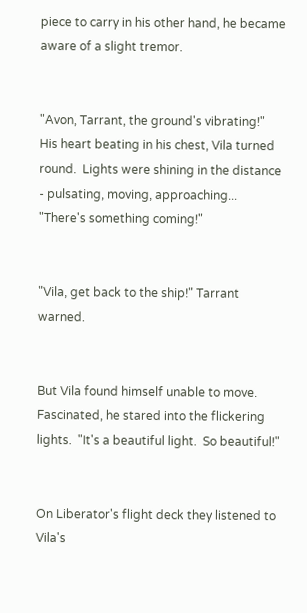piece to carry in his other hand, he became aware of a slight tremor.


"Avon, Tarrant, the ground's vibrating!"  His heart beating in his chest, Vila turned round.  Lights were shining in the distance - pulsating, moving, approaching...  "There's something coming!"


"Vila, get back to the ship!" Tarrant warned.


But Vila found himself unable to move.  Fascinated, he stared into the flickering lights.  "It's a beautiful light.  So beautiful!"


On Liberator's flight deck they listened to Vila's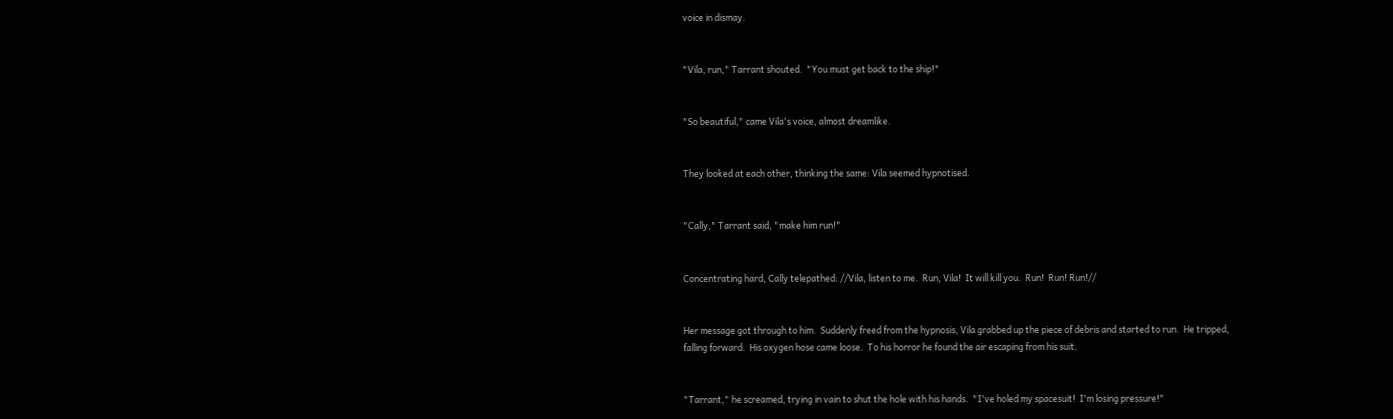voice in dismay.


"Vila, run," Tarrant shouted.  "You must get back to the ship!"


"So beautiful," came Vila's voice, almost dreamlike.


They looked at each other, thinking the same: Vila seemed hypnotised.


"Cally," Tarrant said, "make him run!"


Concentrating hard, Cally telepathed: //Vila, listen to me.  Run, Vila!  It will kill you.  Run!  Run! Run!//


Her message got through to him.  Suddenly freed from the hypnosis, Vila grabbed up the piece of debris and started to run.  He tripped, falling forward.  His oxygen hose came loose.  To his horror he found the air escaping from his suit.


"Tarrant," he screamed, trying in vain to shut the hole with his hands.  "I've holed my spacesuit!  I'm losing pressure!"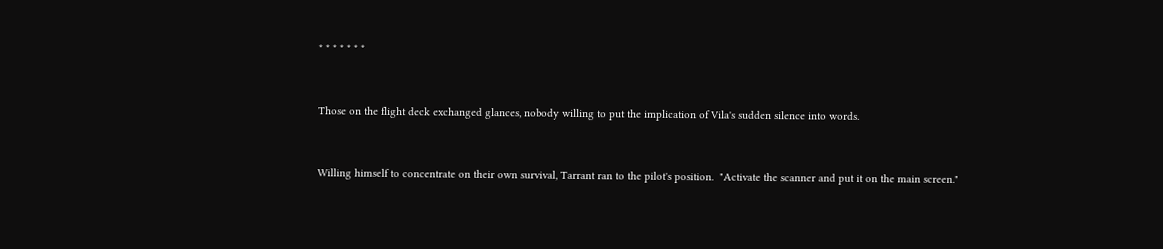* * * * * * *


Those on the flight deck exchanged glances, nobody willing to put the implication of Vila's sudden silence into words.


Willing himself to concentrate on their own survival, Tarrant ran to the pilot's position.  "Activate the scanner and put it on the main screen."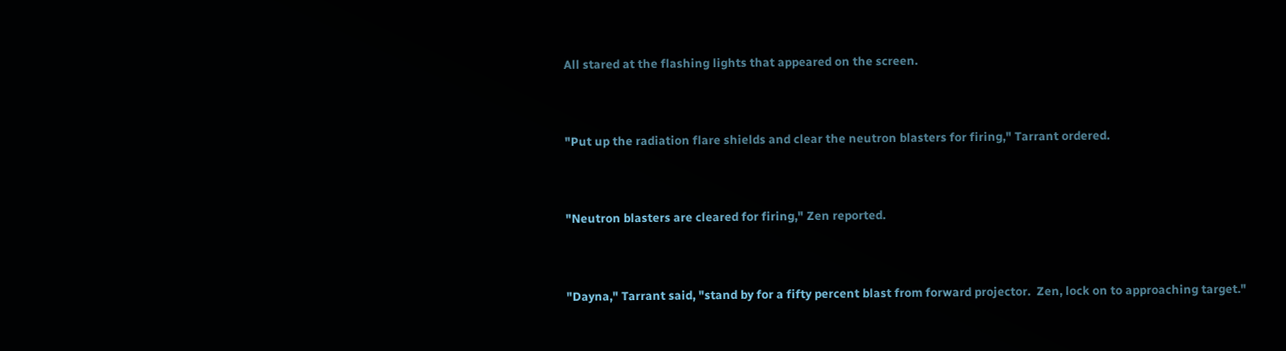All stared at the flashing lights that appeared on the screen.


"Put up the radiation flare shields and clear the neutron blasters for firing," Tarrant ordered.


"Neutron blasters are cleared for firing," Zen reported.


"Dayna," Tarrant said, "stand by for a fifty percent blast from forward projector.  Zen, lock on to approaching target."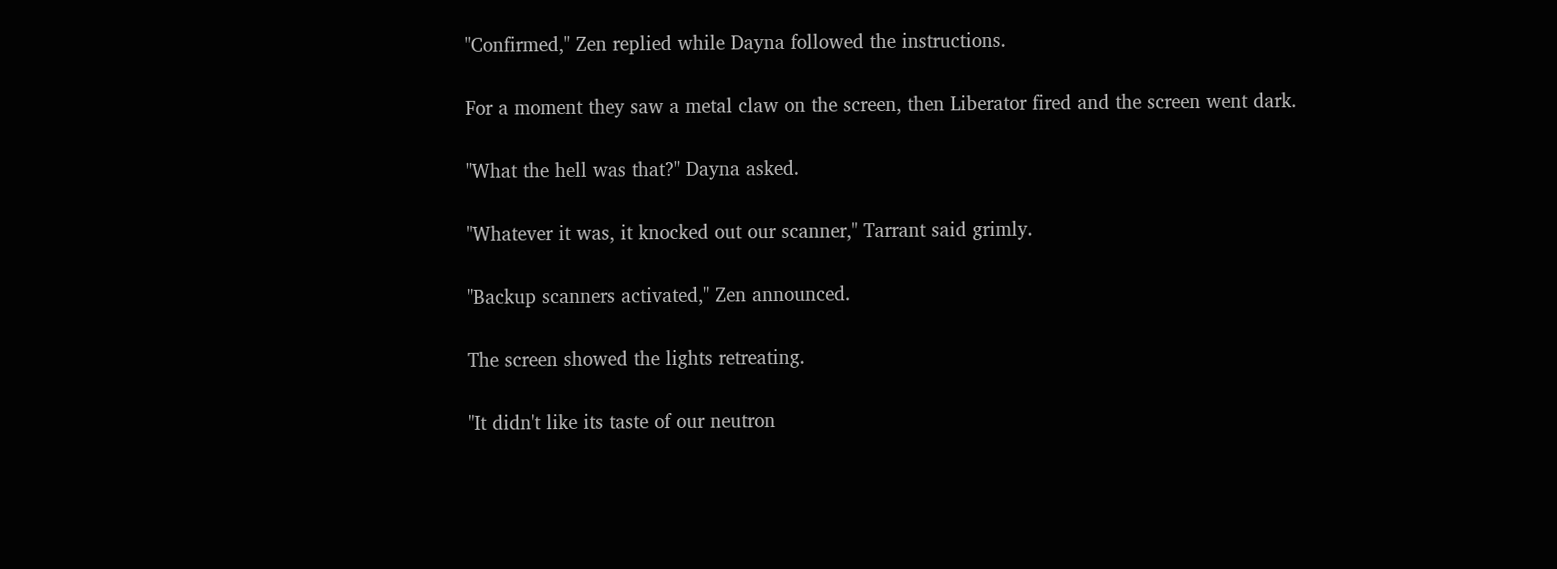"Confirmed," Zen replied while Dayna followed the instructions.


For a moment they saw a metal claw on the screen, then Liberator fired and the screen went dark.


"What the hell was that?" Dayna asked.


"Whatever it was, it knocked out our scanner," Tarrant said grimly.


"Backup scanners activated," Zen announced.


The screen showed the lights retreating.


"It didn't like its taste of our neutron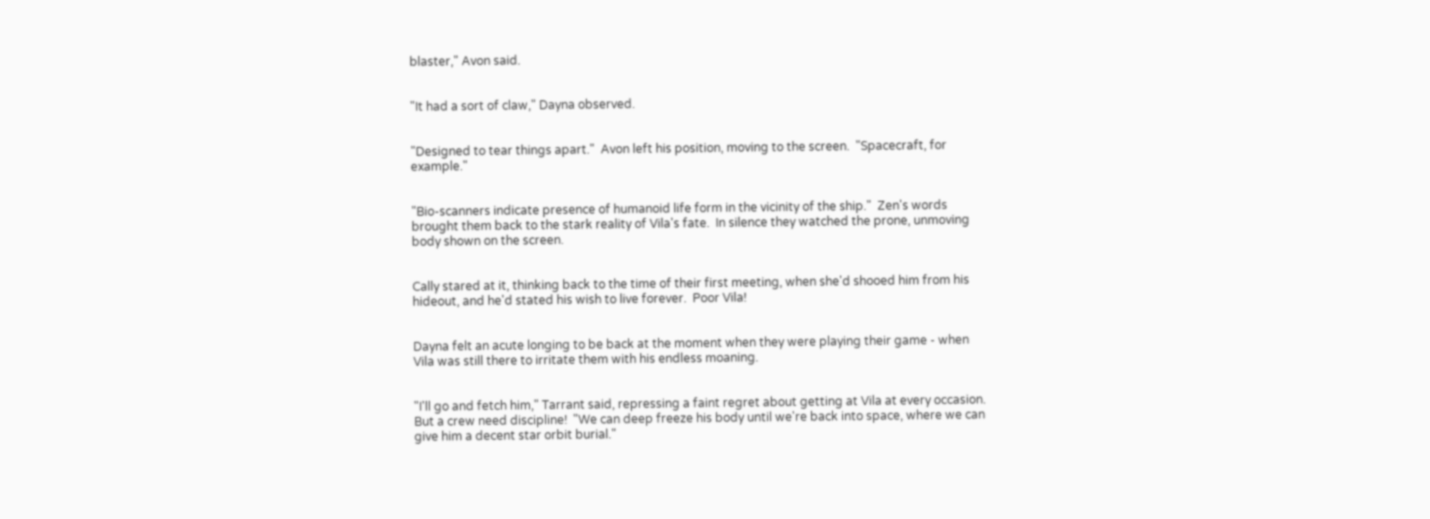blaster," Avon said.


"It had a sort of claw," Dayna observed.


"Designed to tear things apart."  Avon left his position, moving to the screen.  "Spacecraft, for example."


"Bio-scanners indicate presence of humanoid life form in the vicinity of the ship."  Zen's words brought them back to the stark reality of Vila's fate.  In silence they watched the prone, unmoving body shown on the screen.


Cally stared at it, thinking back to the time of their first meeting, when she'd shooed him from his hideout, and he'd stated his wish to live forever.  Poor Vila!


Dayna felt an acute longing to be back at the moment when they were playing their game - when Vila was still there to irritate them with his endless moaning.


"I'll go and fetch him," Tarrant said, repressing a faint regret about getting at Vila at every occasion.  But a crew need discipline!  "We can deep freeze his body until we're back into space, where we can give him a decent star orbit burial."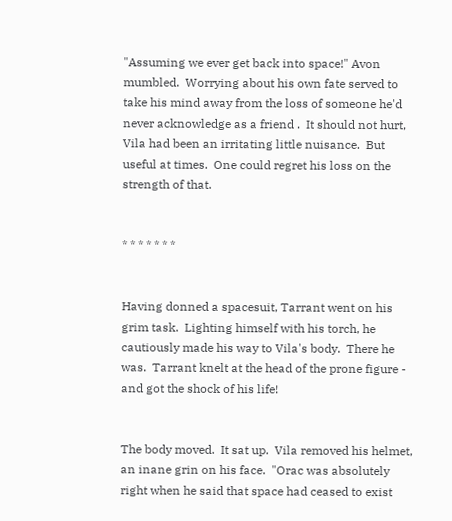"Assuming we ever get back into space!" Avon mumbled.  Worrying about his own fate served to take his mind away from the loss of someone he'd never acknowledge as a friend .  It should not hurt, Vila had been an irritating little nuisance.  But useful at times.  One could regret his loss on the strength of that.


* * * * * * *


Having donned a spacesuit, Tarrant went on his grim task.  Lighting himself with his torch, he cautiously made his way to Vila's body.  There he was.  Tarrant knelt at the head of the prone figure - and got the shock of his life!


The body moved.  It sat up.  Vila removed his helmet, an inane grin on his face.  "Orac was absolutely right when he said that space had ceased to exist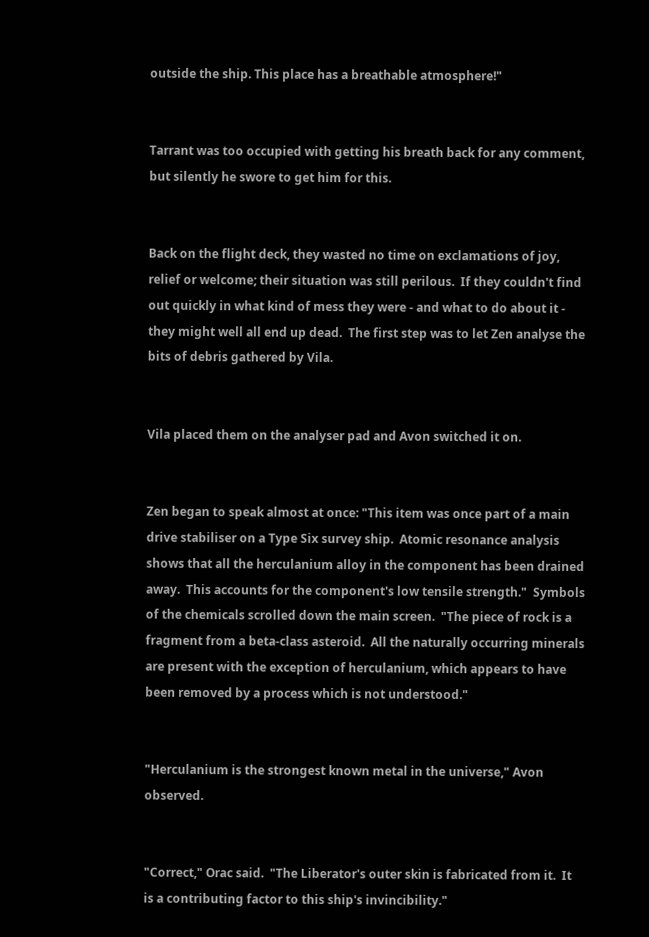outside the ship. This place has a breathable atmosphere!"


Tarrant was too occupied with getting his breath back for any comment, but silently he swore to get him for this.


Back on the flight deck, they wasted no time on exclamations of joy, relief or welcome; their situation was still perilous.  If they couldn't find out quickly in what kind of mess they were - and what to do about it - they might well all end up dead.  The first step was to let Zen analyse the bits of debris gathered by Vila.


Vila placed them on the analyser pad and Avon switched it on.


Zen began to speak almost at once: "This item was once part of a main drive stabiliser on a Type Six survey ship.  Atomic resonance analysis shows that all the herculanium alloy in the component has been drained away.  This accounts for the component's low tensile strength."  Symbols of the chemicals scrolled down the main screen.  "The piece of rock is a fragment from a beta-class asteroid.  All the naturally occurring minerals are present with the exception of herculanium, which appears to have been removed by a process which is not understood."


"Herculanium is the strongest known metal in the universe," Avon observed.


"Correct," Orac said.  "The Liberator's outer skin is fabricated from it.  It is a contributing factor to this ship's invincibility."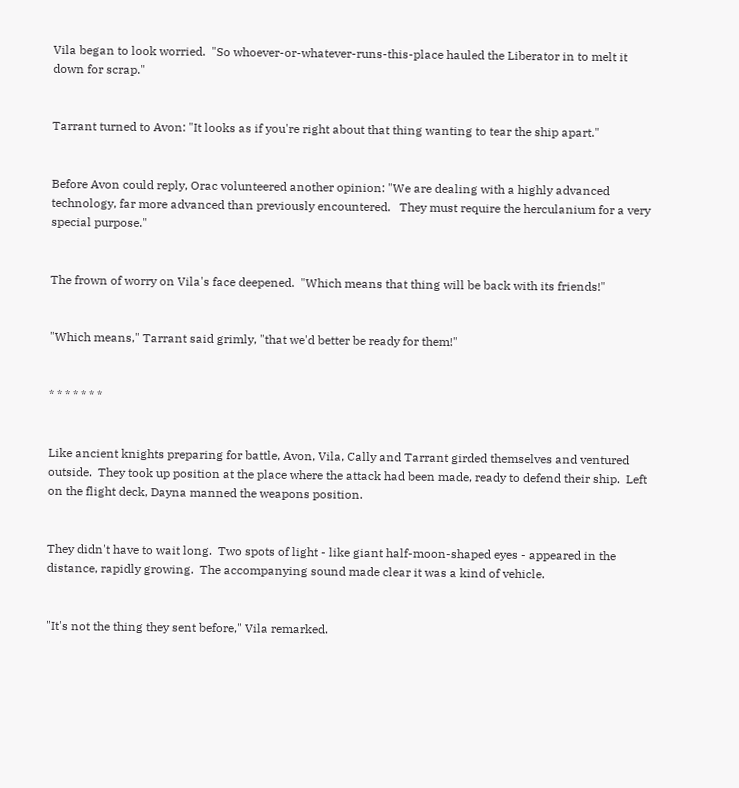Vila began to look worried.  "So whoever-or-whatever-runs-this-place hauled the Liberator in to melt it down for scrap."


Tarrant turned to Avon: "It looks as if you're right about that thing wanting to tear the ship apart."


Before Avon could reply, Orac volunteered another opinion: "We are dealing with a highly advanced technology, far more advanced than previously encountered.   They must require the herculanium for a very special purpose."


The frown of worry on Vila's face deepened.  "Which means that thing will be back with its friends!"


"Which means," Tarrant said grimly, "that we'd better be ready for them!"


* * * * * * *


Like ancient knights preparing for battle, Avon, Vila, Cally and Tarrant girded themselves and ventured outside.  They took up position at the place where the attack had been made, ready to defend their ship.  Left on the flight deck, Dayna manned the weapons position.


They didn't have to wait long.  Two spots of light - like giant half-moon-shaped eyes - appeared in the distance, rapidly growing.  The accompanying sound made clear it was a kind of vehicle.


"It's not the thing they sent before," Vila remarked.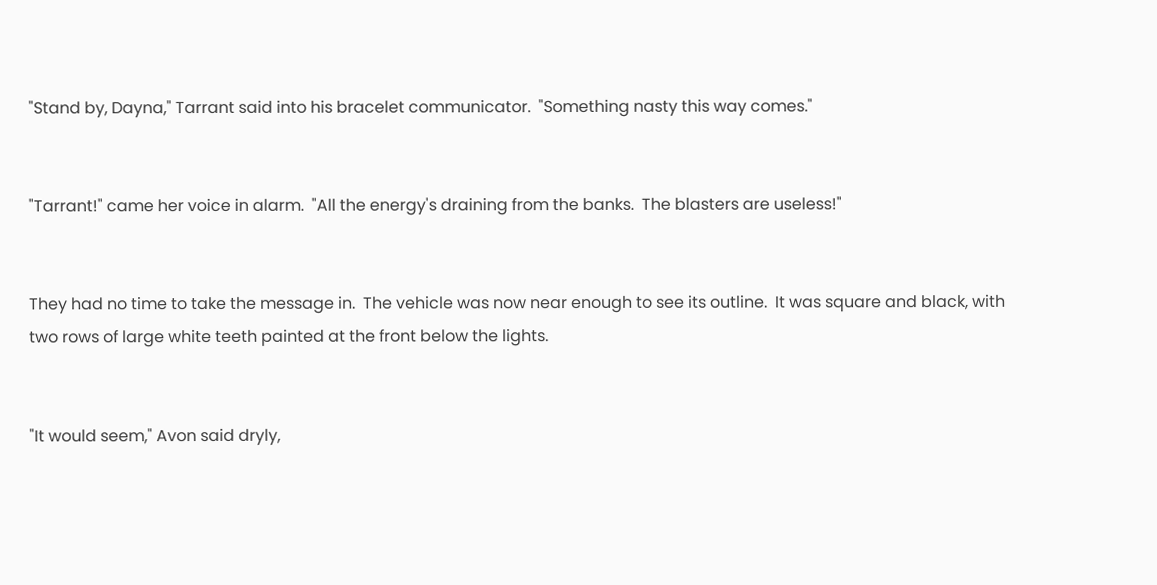"Stand by, Dayna," Tarrant said into his bracelet communicator.  "Something nasty this way comes."


"Tarrant!" came her voice in alarm.  "All the energy's draining from the banks.  The blasters are useless!"


They had no time to take the message in.  The vehicle was now near enough to see its outline.  It was square and black, with two rows of large white teeth painted at the front below the lights.


"It would seem," Avon said dryly,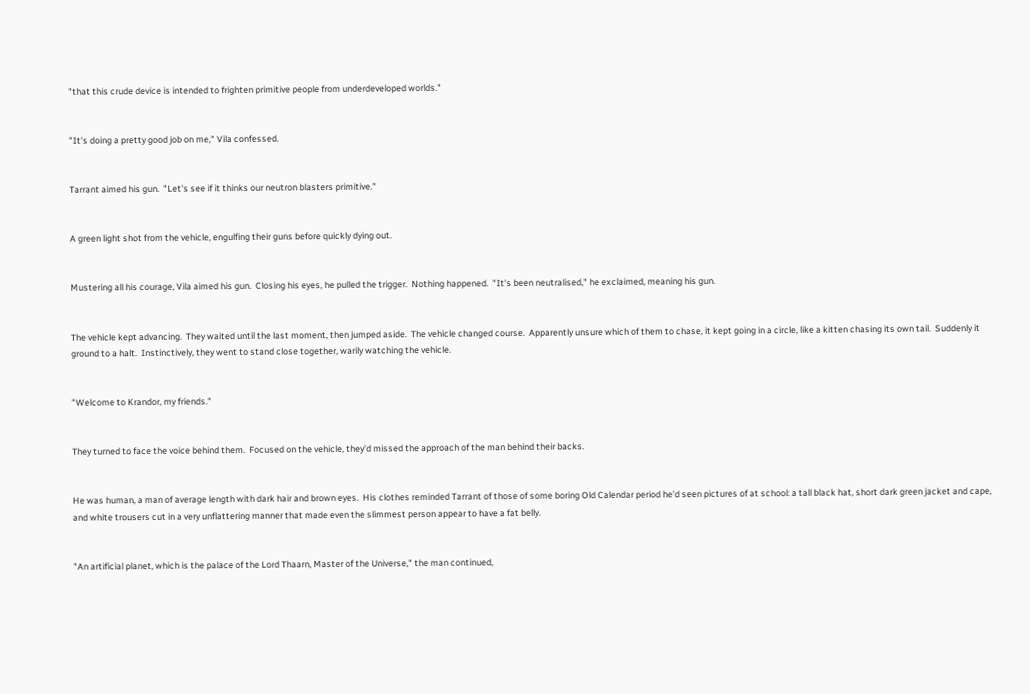"that this crude device is intended to frighten primitive people from underdeveloped worlds."


"It's doing a pretty good job on me," Vila confessed.


Tarrant aimed his gun.  "Let's see if it thinks our neutron blasters primitive."


A green light shot from the vehicle, engulfing their guns before quickly dying out.


Mustering all his courage, Vila aimed his gun.  Closing his eyes, he pulled the trigger.  Nothing happened.  "It's been neutralised," he exclaimed, meaning his gun.


The vehicle kept advancing.  They waited until the last moment, then jumped aside.  The vehicle changed course.  Apparently unsure which of them to chase, it kept going in a circle, like a kitten chasing its own tail.  Suddenly it ground to a halt.  Instinctively, they went to stand close together, warily watching the vehicle.


"Welcome to Krandor, my friends."


They turned to face the voice behind them.  Focused on the vehicle, they'd missed the approach of the man behind their backs.


He was human, a man of average length with dark hair and brown eyes.  His clothes reminded Tarrant of those of some boring Old Calendar period he'd seen pictures of at school: a tall black hat, short dark green jacket and cape, and white trousers cut in a very unflattering manner that made even the slimmest person appear to have a fat belly.


"An artificial planet, which is the palace of the Lord Thaarn, Master of the Universe," the man continued,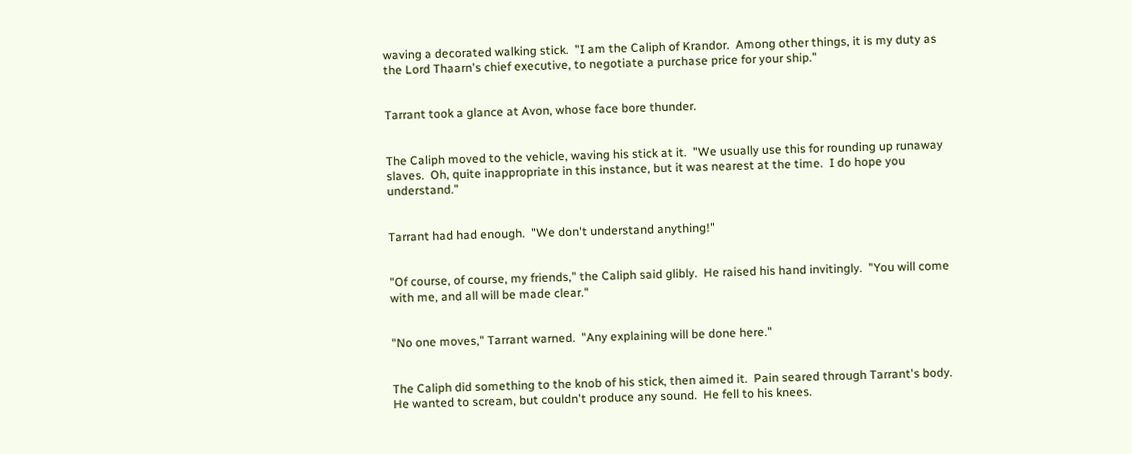waving a decorated walking stick.  "I am the Caliph of Krandor.  Among other things, it is my duty as the Lord Thaarn's chief executive, to negotiate a purchase price for your ship."


Tarrant took a glance at Avon, whose face bore thunder.


The Caliph moved to the vehicle, waving his stick at it.  "We usually use this for rounding up runaway slaves.  Oh, quite inappropriate in this instance, but it was nearest at the time.  I do hope you understand."


Tarrant had had enough.  "We don't understand anything!"


"Of course, of course, my friends," the Caliph said glibly.  He raised his hand invitingly.  "You will come with me, and all will be made clear."


"No one moves," Tarrant warned.  "Any explaining will be done here."


The Caliph did something to the knob of his stick, then aimed it.  Pain seared through Tarrant's body.  He wanted to scream, but couldn't produce any sound.  He fell to his knees.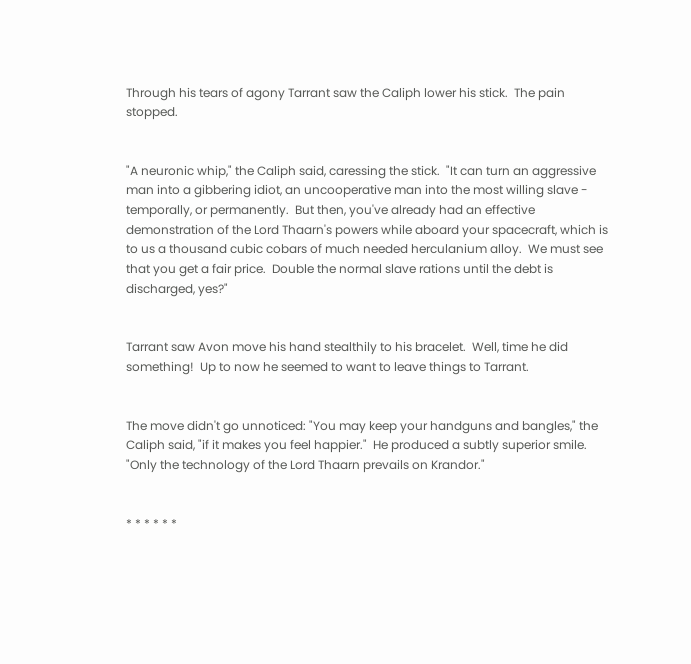Through his tears of agony Tarrant saw the Caliph lower his stick.  The pain stopped.


"A neuronic whip," the Caliph said, caressing the stick.  "It can turn an aggressive man into a gibbering idiot, an uncooperative man into the most willing slave - temporally, or permanently.  But then, you've already had an effective demonstration of the Lord Thaarn's powers while aboard your spacecraft, which is to us a thousand cubic cobars of much needed herculanium alloy.  We must see that you get a fair price.  Double the normal slave rations until the debt is discharged, yes?"


Tarrant saw Avon move his hand stealthily to his bracelet.  Well, time he did something!  Up to now he seemed to want to leave things to Tarrant.


The move didn't go unnoticed: "You may keep your handguns and bangles," the Caliph said, "if it makes you feel happier."  He produced a subtly superior smile.  "Only the technology of the Lord Thaarn prevails on Krandor."


* * * * * *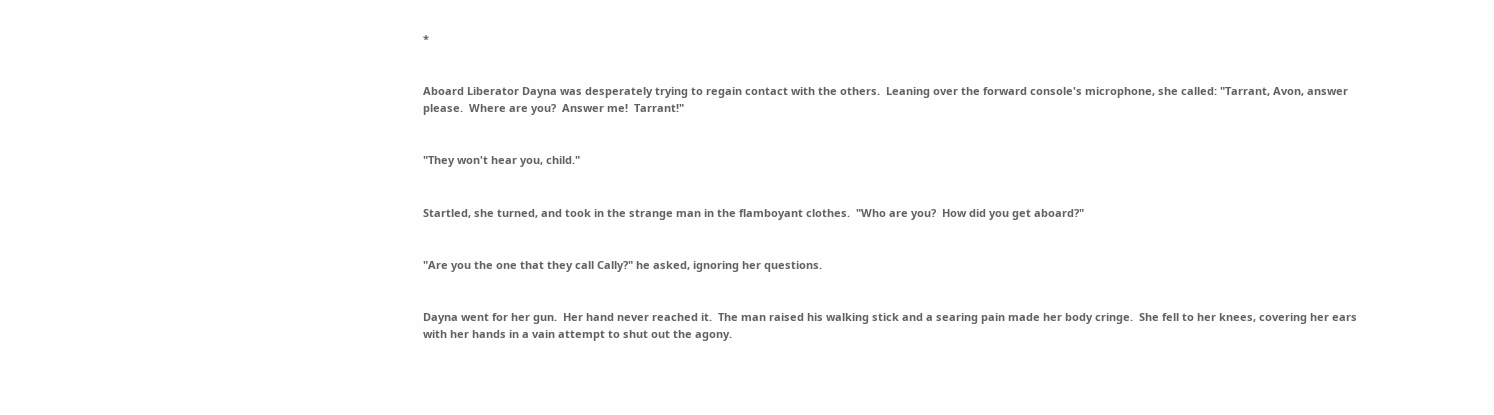*


Aboard Liberator Dayna was desperately trying to regain contact with the others.  Leaning over the forward console's microphone, she called: "Tarrant, Avon, answer please.  Where are you?  Answer me!  Tarrant!"


"They won't hear you, child."


Startled, she turned, and took in the strange man in the flamboyant clothes.  "Who are you?  How did you get aboard?"


"Are you the one that they call Cally?" he asked, ignoring her questions.


Dayna went for her gun.  Her hand never reached it.  The man raised his walking stick and a searing pain made her body cringe.  She fell to her knees, covering her ears with her hands in a vain attempt to shut out the agony.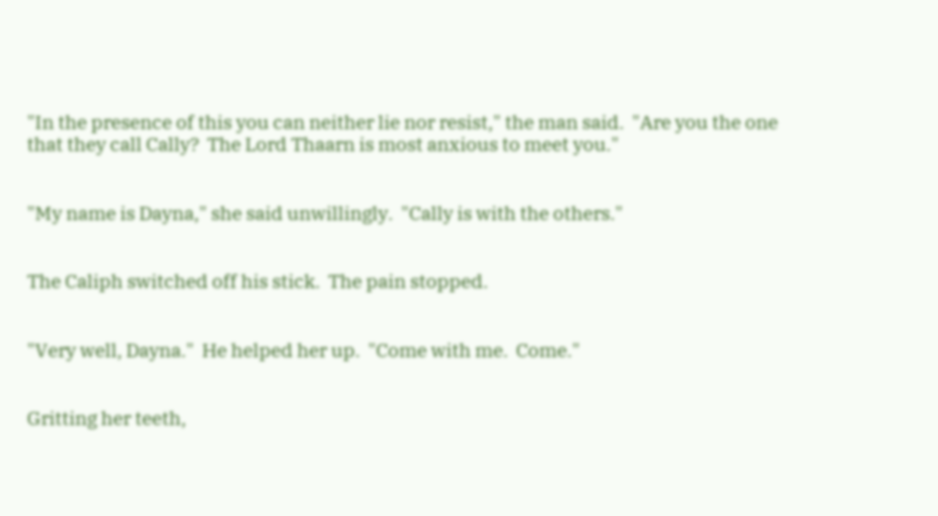"In the presence of this you can neither lie nor resist," the man said.  "Are you the one that they call Cally?  The Lord Thaarn is most anxious to meet you."


"My name is Dayna," she said unwillingly.  "Cally is with the others."


The Caliph switched off his stick.  The pain stopped.


"Very well, Dayna."  He helped her up.  "Come with me.  Come."


Gritting her teeth,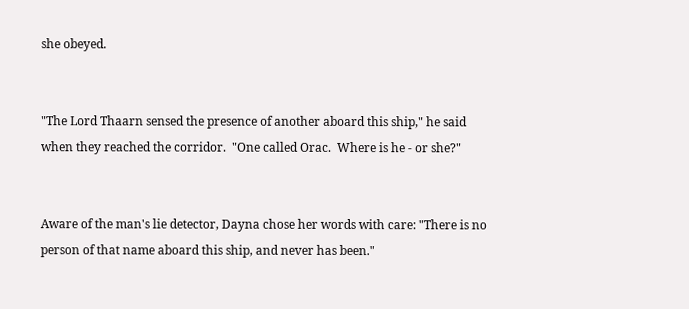she obeyed.


"The Lord Thaarn sensed the presence of another aboard this ship," he said when they reached the corridor.  "One called Orac.  Where is he - or she?"


Aware of the man's lie detector, Dayna chose her words with care: "There is no person of that name aboard this ship, and never has been."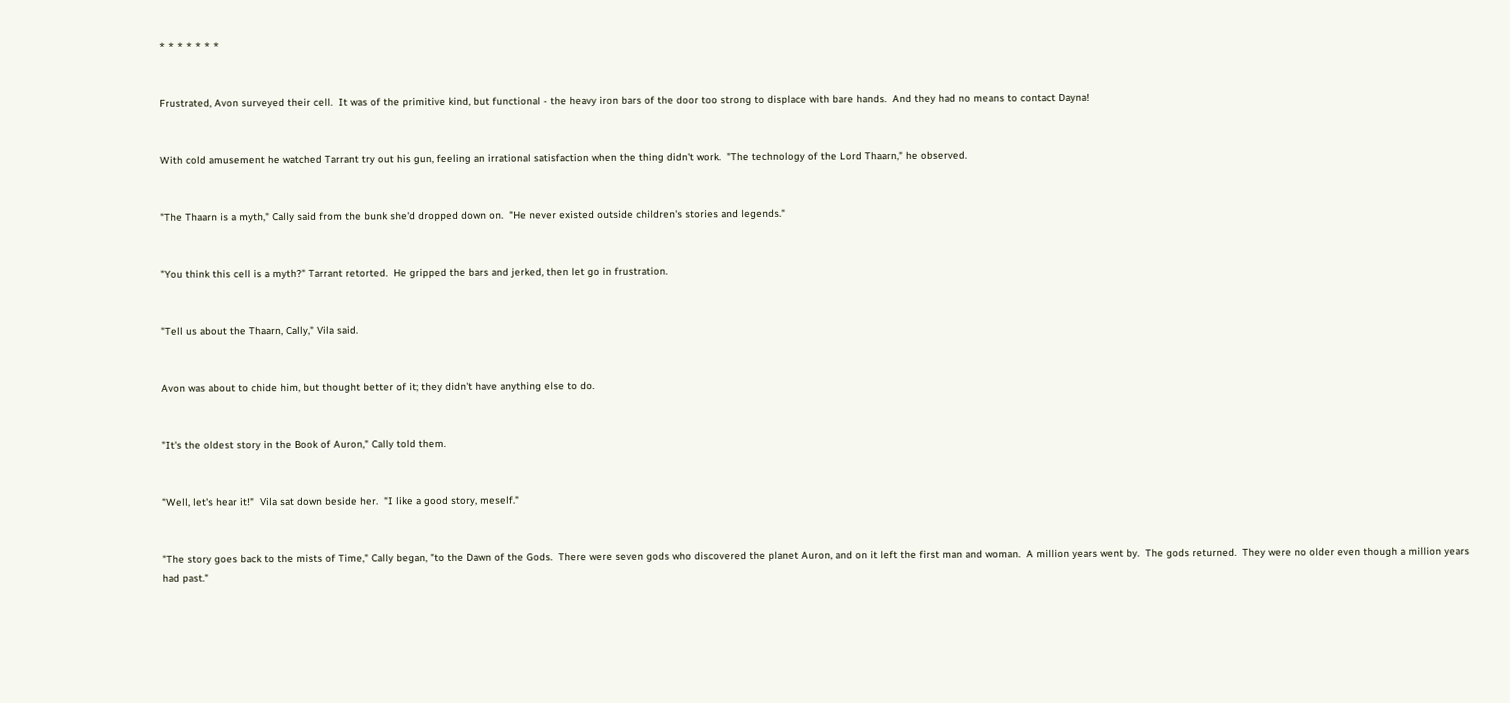* * * * * * *


Frustrated, Avon surveyed their cell.  It was of the primitive kind, but functional - the heavy iron bars of the door too strong to displace with bare hands.  And they had no means to contact Dayna!


With cold amusement he watched Tarrant try out his gun, feeling an irrational satisfaction when the thing didn't work.  "The technology of the Lord Thaarn," he observed.


"The Thaarn is a myth," Cally said from the bunk she'd dropped down on.  "He never existed outside children's stories and legends."


"You think this cell is a myth?" Tarrant retorted.  He gripped the bars and jerked, then let go in frustration.


"Tell us about the Thaarn, Cally," Vila said.


Avon was about to chide him, but thought better of it; they didn't have anything else to do.


"It's the oldest story in the Book of Auron," Cally told them.


"Well, let's hear it!"  Vila sat down beside her.  "I like a good story, meself."


"The story goes back to the mists of Time," Cally began, "to the Dawn of the Gods.  There were seven gods who discovered the planet Auron, and on it left the first man and woman.  A million years went by.  The gods returned.  They were no older even though a million years had past."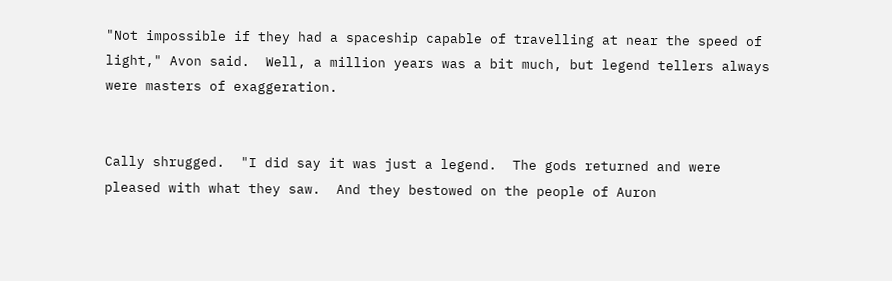"Not impossible if they had a spaceship capable of travelling at near the speed of light," Avon said.  Well, a million years was a bit much, but legend tellers always were masters of exaggeration.


Cally shrugged.  "I did say it was just a legend.  The gods returned and were pleased with what they saw.  And they bestowed on the people of Auron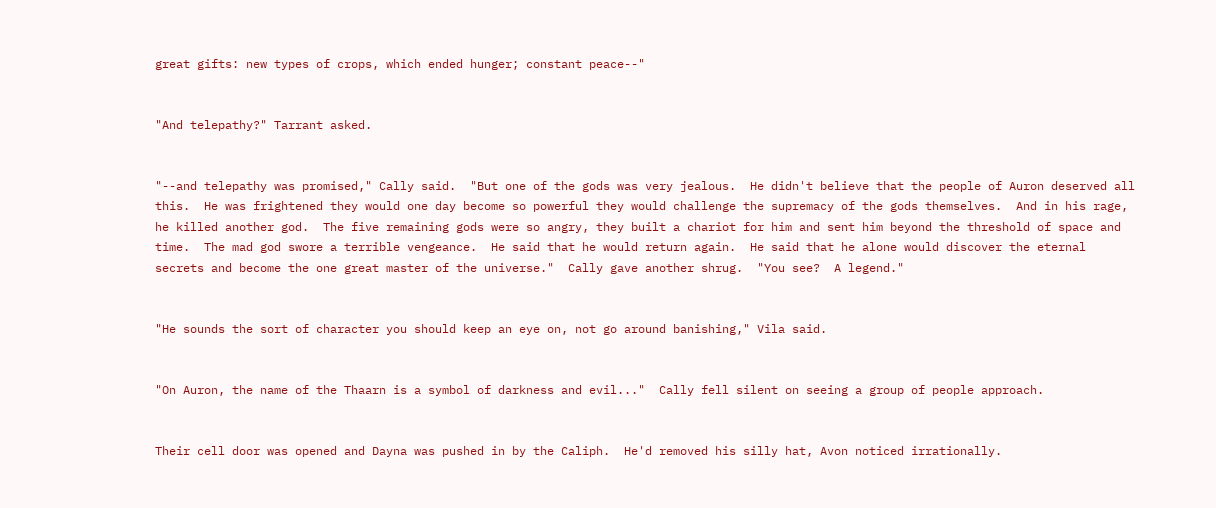great gifts: new types of crops, which ended hunger; constant peace--"


"And telepathy?" Tarrant asked.


"--and telepathy was promised," Cally said.  "But one of the gods was very jealous.  He didn't believe that the people of Auron deserved all this.  He was frightened they would one day become so powerful they would challenge the supremacy of the gods themselves.  And in his rage, he killed another god.  The five remaining gods were so angry, they built a chariot for him and sent him beyond the threshold of space and time.  The mad god swore a terrible vengeance.  He said that he would return again.  He said that he alone would discover the eternal secrets and become the one great master of the universe."  Cally gave another shrug.  "You see?  A legend."


"He sounds the sort of character you should keep an eye on, not go around banishing," Vila said.


"On Auron, the name of the Thaarn is a symbol of darkness and evil..."  Cally fell silent on seeing a group of people approach.


Their cell door was opened and Dayna was pushed in by the Caliph.  He'd removed his silly hat, Avon noticed irrationally.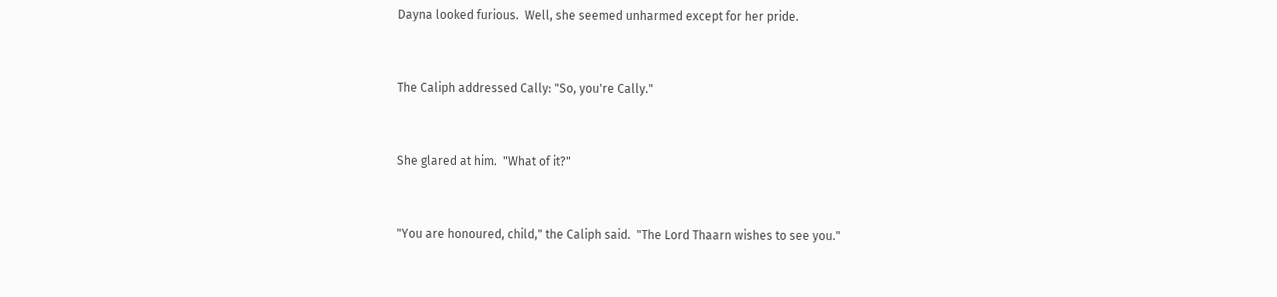Dayna looked furious.  Well, she seemed unharmed except for her pride.


The Caliph addressed Cally: "So, you're Cally."


She glared at him.  "What of it?"


"You are honoured, child," the Caliph said.  "The Lord Thaarn wishes to see you."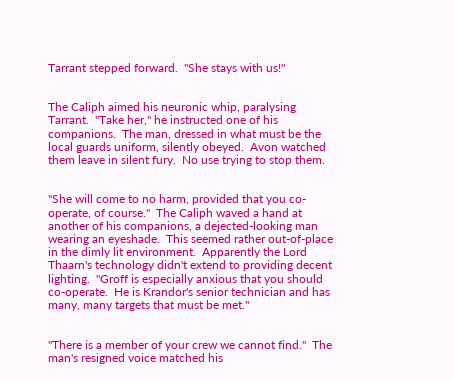Tarrant stepped forward.  "She stays with us!"


The Caliph aimed his neuronic whip, paralysing Tarrant.  "Take her," he instructed one of his companions.  The man, dressed in what must be the local guards uniform, silently obeyed.  Avon watched them leave in silent fury.  No use trying to stop them.


"She will come to no harm, provided that you co-operate, of course."  The Caliph waved a hand at another of his companions, a dejected-looking man wearing an eyeshade.  This seemed rather out-of-place in the dimly lit environment.  Apparently the Lord Thaarn's technology didn't extend to providing decent lighting.  "Groff is especially anxious that you should co-operate.  He is Krandor's senior technician and has many, many targets that must be met."


"There is a member of your crew we cannot find."  The man's resigned voice matched his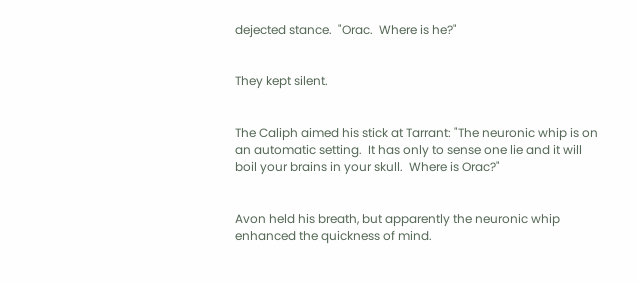dejected stance.  "Orac.  Where is he?"


They kept silent.


The Caliph aimed his stick at Tarrant: "The neuronic whip is on an automatic setting.  It has only to sense one lie and it will boil your brains in your skull.  Where is Orac?"


Avon held his breath, but apparently the neuronic whip enhanced the quickness of mind.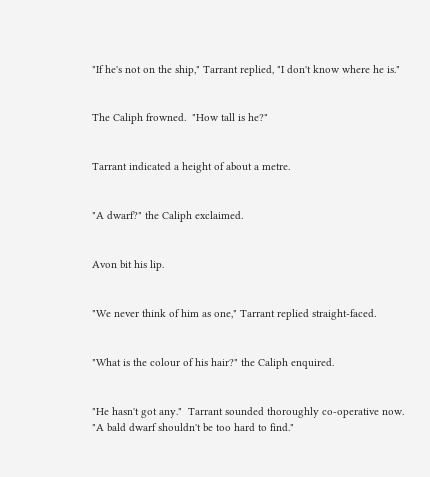"If he's not on the ship," Tarrant replied, "I don't know where he is."


The Caliph frowned.  "How tall is he?"


Tarrant indicated a height of about a metre.


"A dwarf?" the Caliph exclaimed.


Avon bit his lip.


"We never think of him as one," Tarrant replied straight-faced.


"What is the colour of his hair?" the Caliph enquired.


"He hasn't got any."  Tarrant sounded thoroughly co-operative now.  "A bald dwarf shouldn't be too hard to find."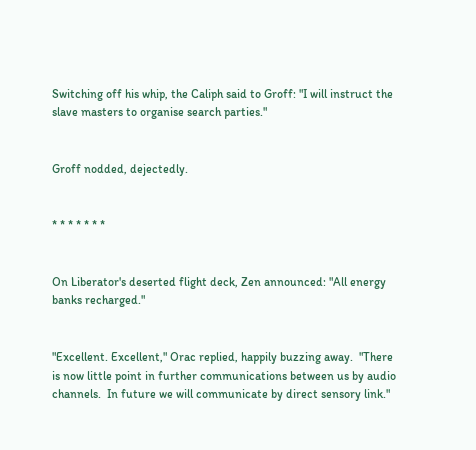Switching off his whip, the Caliph said to Groff: "I will instruct the slave masters to organise search parties."


Groff nodded, dejectedly.


* * * * * * *


On Liberator's deserted flight deck, Zen announced: "All energy banks recharged."


"Excellent. Excellent," Orac replied, happily buzzing away.  "There is now little point in further communications between us by audio channels.  In future we will communicate by direct sensory link."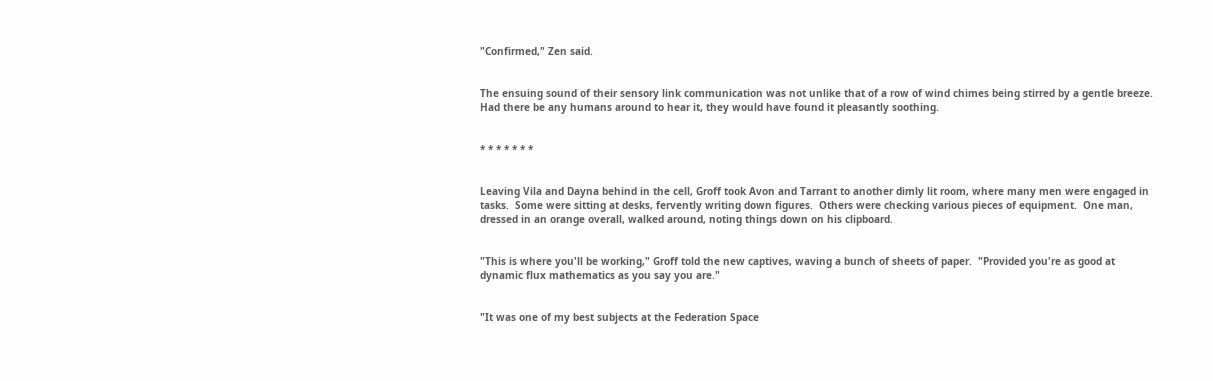"Confirmed," Zen said.


The ensuing sound of their sensory link communication was not unlike that of a row of wind chimes being stirred by a gentle breeze.  Had there be any humans around to hear it, they would have found it pleasantly soothing.


* * * * * * *


Leaving Vila and Dayna behind in the cell, Groff took Avon and Tarrant to another dimly lit room, where many men were engaged in tasks.  Some were sitting at desks, fervently writing down figures.  Others were checking various pieces of equipment.  One man, dressed in an orange overall, walked around, noting things down on his clipboard.


"This is where you'll be working," Groff told the new captives, waving a bunch of sheets of paper.  "Provided you're as good at dynamic flux mathematics as you say you are."


"It was one of my best subjects at the Federation Space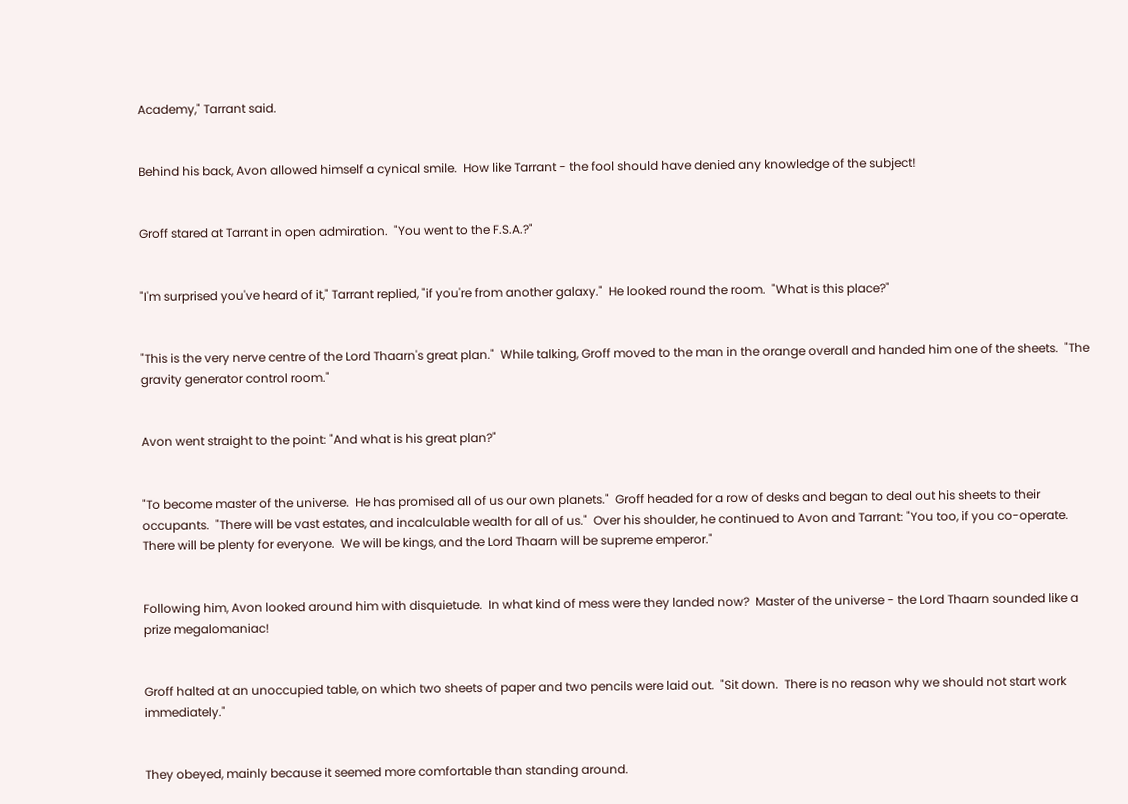Academy," Tarrant said.


Behind his back, Avon allowed himself a cynical smile.  How like Tarrant - the fool should have denied any knowledge of the subject!


Groff stared at Tarrant in open admiration.  "You went to the F.S.A.?"


"I'm surprised you've heard of it," Tarrant replied, "if you're from another galaxy."  He looked round the room.  "What is this place?"


"This is the very nerve centre of the Lord Thaarn's great plan."  While talking, Groff moved to the man in the orange overall and handed him one of the sheets.  "The gravity generator control room."


Avon went straight to the point: "And what is his great plan?"


"To become master of the universe.  He has promised all of us our own planets."  Groff headed for a row of desks and began to deal out his sheets to their occupants.  "There will be vast estates, and incalculable wealth for all of us."  Over his shoulder, he continued to Avon and Tarrant: "You too, if you co-operate.  There will be plenty for everyone.  We will be kings, and the Lord Thaarn will be supreme emperor."


Following him, Avon looked around him with disquietude.  In what kind of mess were they landed now?  Master of the universe - the Lord Thaarn sounded like a prize megalomaniac!


Groff halted at an unoccupied table, on which two sheets of paper and two pencils were laid out.  "Sit down.  There is no reason why we should not start work immediately."


They obeyed, mainly because it seemed more comfortable than standing around.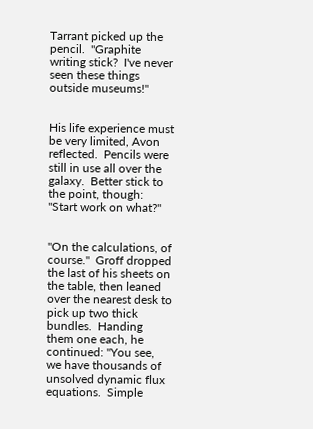Tarrant picked up the pencil.  "Graphite writing stick?  I've never seen these things outside museums!"


His life experience must be very limited, Avon reflected.  Pencils were still in use all over the galaxy.  Better stick to the point, though: "Start work on what?"


"On the calculations, of course."  Groff dropped the last of his sheets on the table, then leaned over the nearest desk to pick up two thick bundles.  Handing them one each, he continued: "You see, we have thousands of unsolved dynamic flux equations.  Simple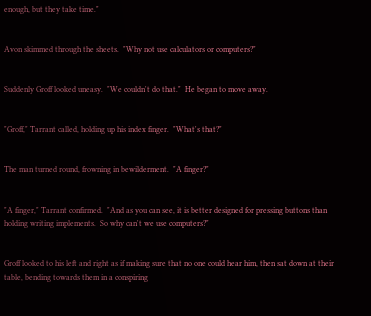enough, but they take time."


Avon skimmed through the sheets.  "Why not use calculators or computers?"


Suddenly Groff looked uneasy.  "We couldn't do that."  He began to move away.


"Groff," Tarrant called, holding up his index finger.  "What's that?"


The man turned round, frowning in bewilderment.  "A finger?"


"A finger," Tarrant confirmed.  "And as you can see, it is better designed for pressing buttons than holding writing implements.  So why can't we use computers?"


Groff looked to his left and right as if making sure that no one could hear him, then sat down at their table, bending towards them in a conspiring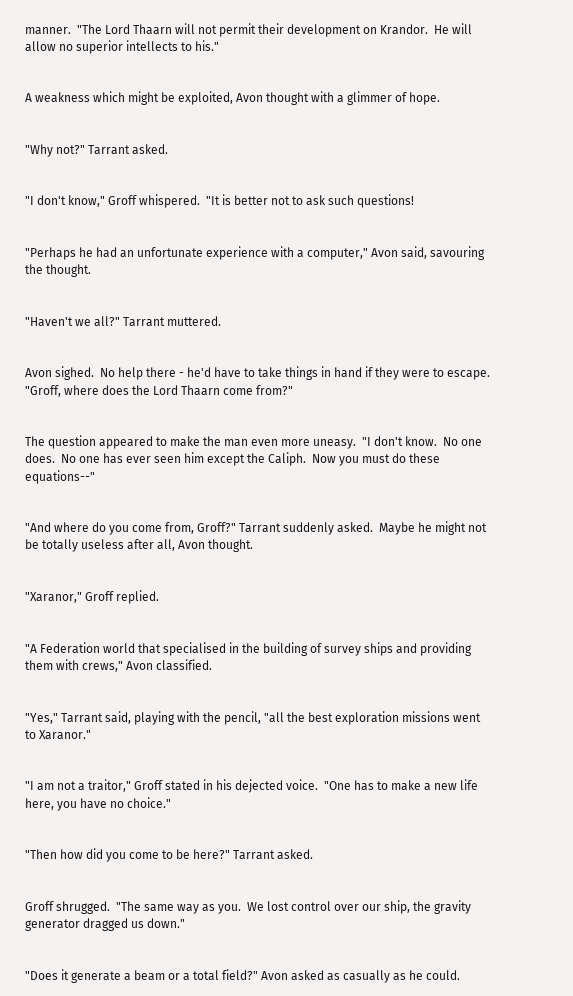manner.  "The Lord Thaarn will not permit their development on Krandor.  He will allow no superior intellects to his."


A weakness which might be exploited, Avon thought with a glimmer of hope.


"Why not?" Tarrant asked.


"I don't know," Groff whispered.  "It is better not to ask such questions!


"Perhaps he had an unfortunate experience with a computer," Avon said, savouring the thought.


"Haven't we all?" Tarrant muttered.


Avon sighed.  No help there - he'd have to take things in hand if they were to escape. "Groff, where does the Lord Thaarn come from?"


The question appeared to make the man even more uneasy.  "I don't know.  No one does.  No one has ever seen him except the Caliph.  Now you must do these equations--"


"And where do you come from, Groff?" Tarrant suddenly asked.  Maybe he might not be totally useless after all, Avon thought.


"Xaranor," Groff replied.


"A Federation world that specialised in the building of survey ships and providing them with crews," Avon classified.


"Yes," Tarrant said, playing with the pencil, "all the best exploration missions went to Xaranor."


"I am not a traitor," Groff stated in his dejected voice.  "One has to make a new life here, you have no choice."


"Then how did you come to be here?" Tarrant asked.


Groff shrugged.  "The same way as you.  We lost control over our ship, the gravity generator dragged us down."


"Does it generate a beam or a total field?" Avon asked as casually as he could.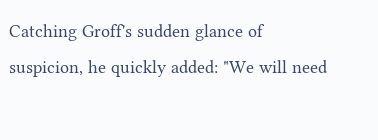Catching Groff's sudden glance of suspicion, he quickly added: "We will need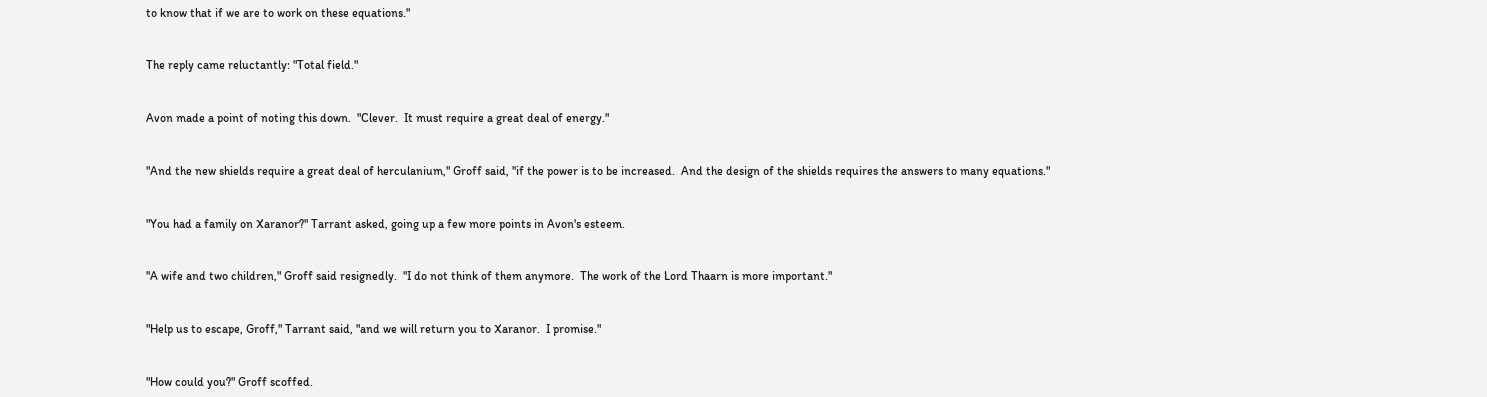to know that if we are to work on these equations."


The reply came reluctantly: "Total field."


Avon made a point of noting this down.  "Clever.  It must require a great deal of energy."


"And the new shields require a great deal of herculanium," Groff said, "if the power is to be increased.  And the design of the shields requires the answers to many equations."


"You had a family on Xaranor?" Tarrant asked, going up a few more points in Avon's esteem.


"A wife and two children," Groff said resignedly.  "I do not think of them anymore.  The work of the Lord Thaarn is more important."


"Help us to escape, Groff," Tarrant said, "and we will return you to Xaranor.  I promise."


"How could you?" Groff scoffed.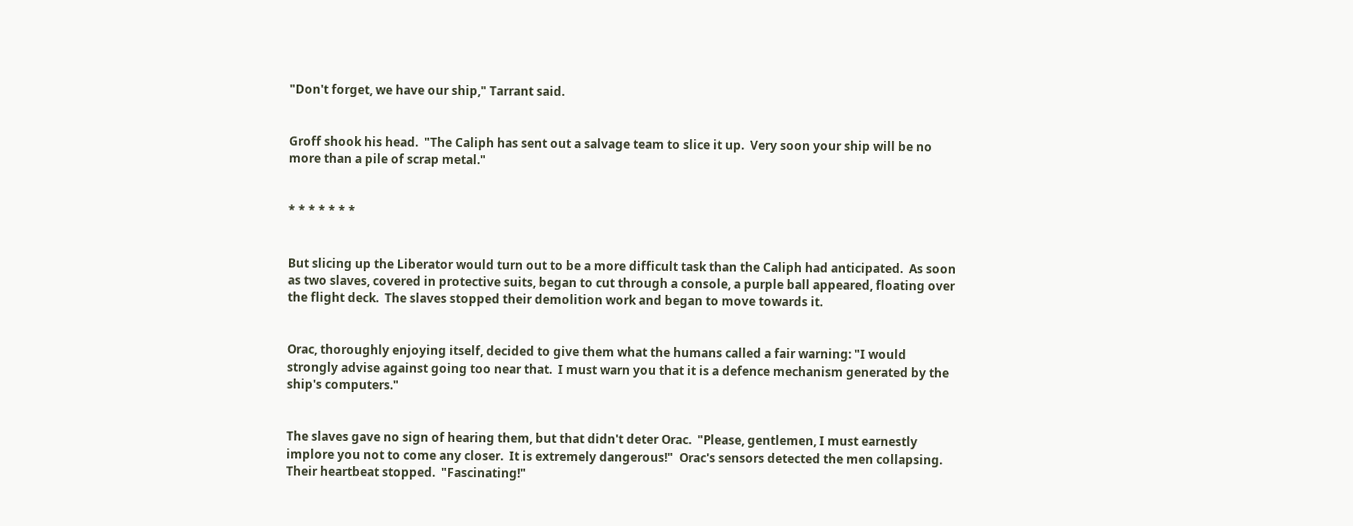"Don't forget, we have our ship," Tarrant said.


Groff shook his head.  "The Caliph has sent out a salvage team to slice it up.  Very soon your ship will be no more than a pile of scrap metal."


* * * * * * *


But slicing up the Liberator would turn out to be a more difficult task than the Caliph had anticipated.  As soon as two slaves, covered in protective suits, began to cut through a console, a purple ball appeared, floating over the flight deck.  The slaves stopped their demolition work and began to move towards it.


Orac, thoroughly enjoying itself, decided to give them what the humans called a fair warning: "I would strongly advise against going too near that.  I must warn you that it is a defence mechanism generated by the ship's computers."


The slaves gave no sign of hearing them, but that didn't deter Orac.  "Please, gentlemen, I must earnestly implore you not to come any closer.  It is extremely dangerous!"  Orac's sensors detected the men collapsing.  Their heartbeat stopped.  "Fascinating!"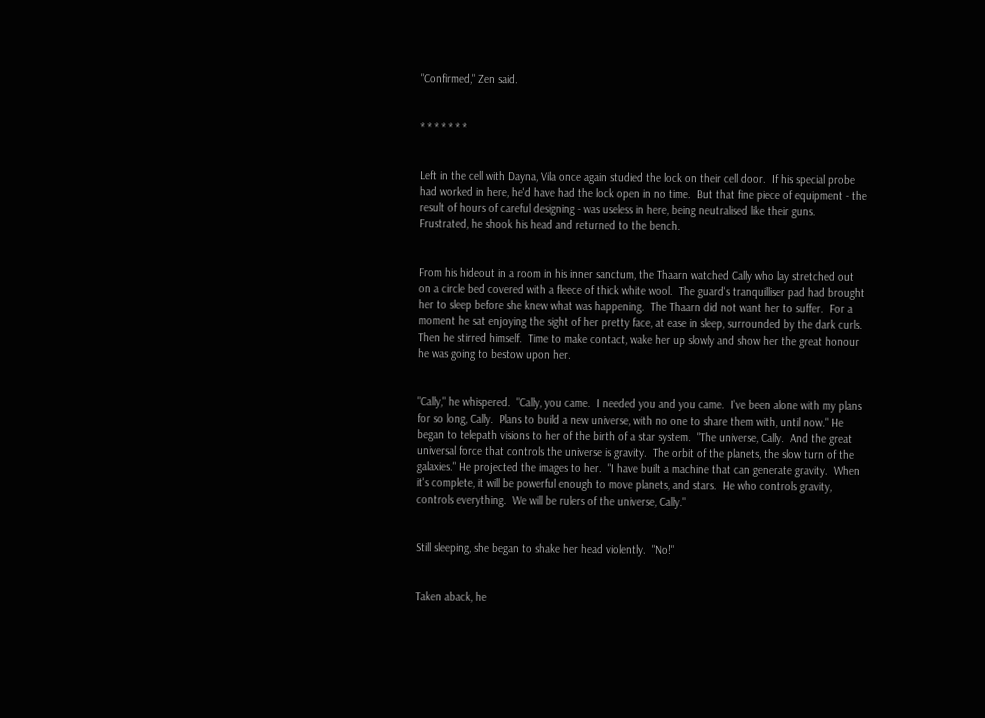"Confirmed," Zen said.


* * * * * * *


Left in the cell with Dayna, Vila once again studied the lock on their cell door.  If his special probe had worked in here, he'd have had the lock open in no time.  But that fine piece of equipment - the result of hours of careful designing - was useless in here, being neutralised like their guns.  Frustrated, he shook his head and returned to the bench.


From his hideout in a room in his inner sanctum, the Thaarn watched Cally who lay stretched out on a circle bed covered with a fleece of thick white wool.  The guard's tranquilliser pad had brought her to sleep before she knew what was happening.  The Thaarn did not want her to suffer.  For a moment he sat enjoying the sight of her pretty face, at ease in sleep, surrounded by the dark curls.  Then he stirred himself.  Time to make contact, wake her up slowly and show her the great honour he was going to bestow upon her.


"Cally," he whispered.  "Cally, you came.  I needed you and you came.  I've been alone with my plans for so long, Cally.  Plans to build a new universe, with no one to share them with, until now." He began to telepath visions to her of the birth of a star system.  "The universe, Cally.  And the great universal force that controls the universe is gravity.  The orbit of the planets, the slow turn of the galaxies." He projected the images to her.  "I have built a machine that can generate gravity.  When it's complete, it will be powerful enough to move planets, and stars.  He who controls gravity, controls everything.  We will be rulers of the universe, Cally."


Still sleeping, she began to shake her head violently.  "No!"


Taken aback, he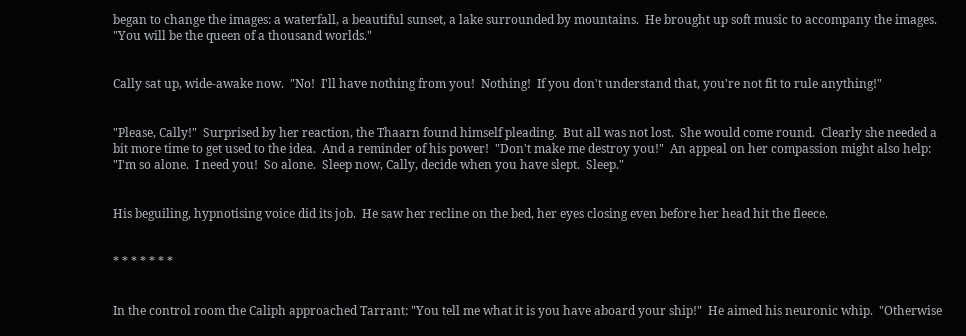began to change the images: a waterfall, a beautiful sunset, a lake surrounded by mountains.  He brought up soft music to accompany the images.  "You will be the queen of a thousand worlds."


Cally sat up, wide-awake now.  "No!  I'll have nothing from you!  Nothing!  If you don't understand that, you're not fit to rule anything!"


"Please, Cally!"  Surprised by her reaction, the Thaarn found himself pleading.  But all was not lost.  She would come round.  Clearly she needed a bit more time to get used to the idea.  And a reminder of his power!  "Don't make me destroy you!"  An appeal on her compassion might also help: "I'm so alone.  I need you!  So alone.  Sleep now, Cally, decide when you have slept.  Sleep."


His beguiling, hypnotising voice did its job.  He saw her recline on the bed, her eyes closing even before her head hit the fleece.


* * * * * * *


In the control room the Caliph approached Tarrant: "You tell me what it is you have aboard your ship!"  He aimed his neuronic whip.  "Otherwise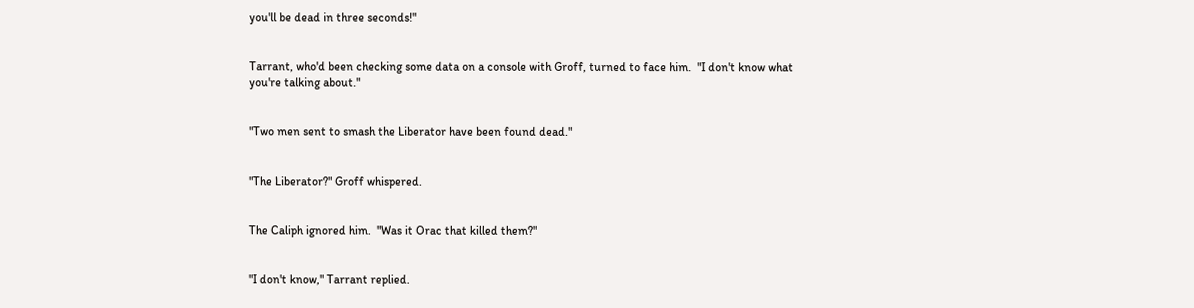you'll be dead in three seconds!"


Tarrant, who'd been checking some data on a console with Groff, turned to face him.  "I don't know what you're talking about."


"Two men sent to smash the Liberator have been found dead."


"The Liberator?" Groff whispered.


The Caliph ignored him.  "Was it Orac that killed them?"


"I don't know," Tarrant replied.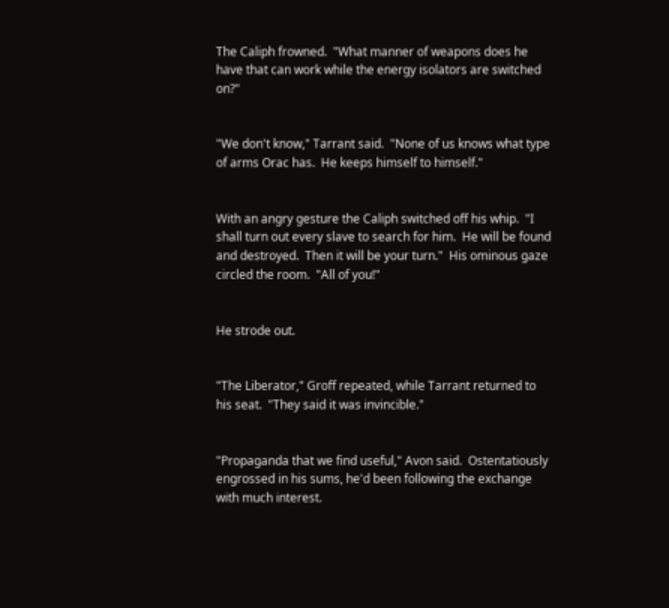The Caliph frowned.  "What manner of weapons does he have that can work while the energy isolators are switched on?"


"We don't know," Tarrant said.  "None of us knows what type of arms Orac has.  He keeps himself to himself."


With an angry gesture the Caliph switched off his whip.  "I shall turn out every slave to search for him.  He will be found and destroyed.  Then it will be your turn."  His ominous gaze circled the room.  "All of you!"


He strode out.


"The Liberator," Groff repeated, while Tarrant returned to his seat.  "They said it was invincible."


"Propaganda that we find useful," Avon said.  Ostentatiously engrossed in his sums, he'd been following the exchange with much interest.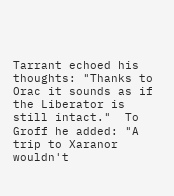Tarrant echoed his thoughts: "Thanks to Orac it sounds as if the Liberator is still intact."  To Groff he added: "A trip to Xaranor wouldn't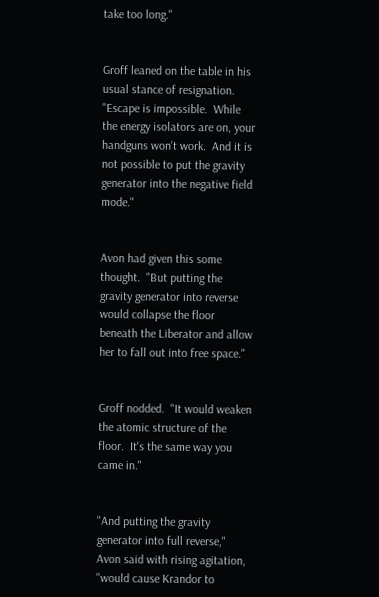take too long."


Groff leaned on the table in his usual stance of resignation.  "Escape is impossible.  While the energy isolators are on, your handguns won't work.  And it is not possible to put the gravity generator into the negative field mode."


Avon had given this some thought.  "But putting the gravity generator into reverse would collapse the floor beneath the Liberator and allow her to fall out into free space."


Groff nodded.  "It would weaken the atomic structure of the floor.  It's the same way you came in."


"And putting the gravity generator into full reverse," Avon said with rising agitation, "would cause Krandor to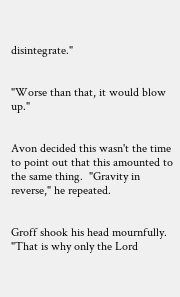disintegrate."


"Worse than that, it would blow up."


Avon decided this wasn't the time to point out that this amounted to the same thing.  "Gravity in reverse," he repeated.


Groff shook his head mournfully.  "That is why only the Lord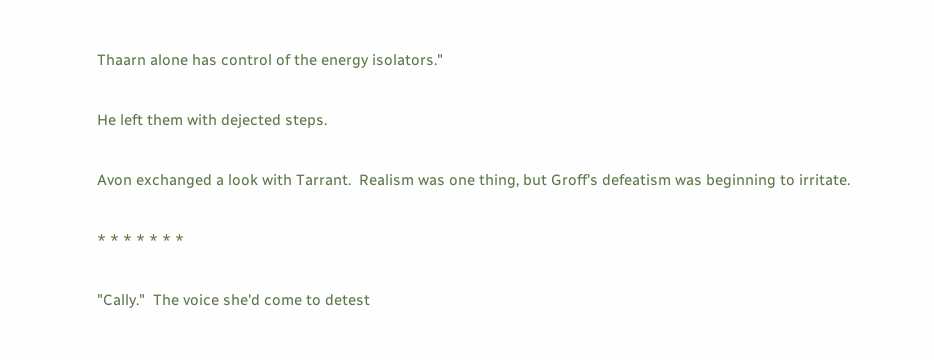Thaarn alone has control of the energy isolators."


He left them with dejected steps.


Avon exchanged a look with Tarrant.  Realism was one thing, but Groff's defeatism was beginning to irritate.


* * * * * * *


"Cally."  The voice she'd come to detest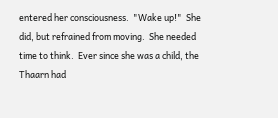entered her consciousness.  "Wake up!"  She did, but refrained from moving.  She needed time to think.  Ever since she was a child, the Thaarn had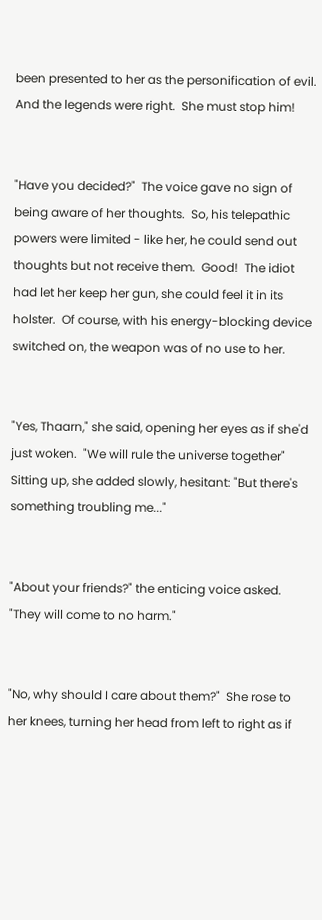been presented to her as the personification of evil.  And the legends were right.  She must stop him!


"Have you decided?"  The voice gave no sign of being aware of her thoughts.  So, his telepathic powers were limited - like her, he could send out thoughts but not receive them.  Good!  The idiot had let her keep her gun, she could feel it in its holster.  Of course, with his energy-blocking device switched on, the weapon was of no use to her.


"Yes, Thaarn," she said, opening her eyes as if she'd just woken.  "We will rule the universe together"  Sitting up, she added slowly, hesitant: "But there's something troubling me..."


"About your friends?" the enticing voice asked.  "They will come to no harm."


"No, why should I care about them?"  She rose to her knees, turning her head from left to right as if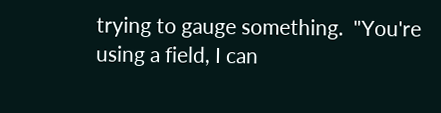trying to gauge something.  "You're using a field, I can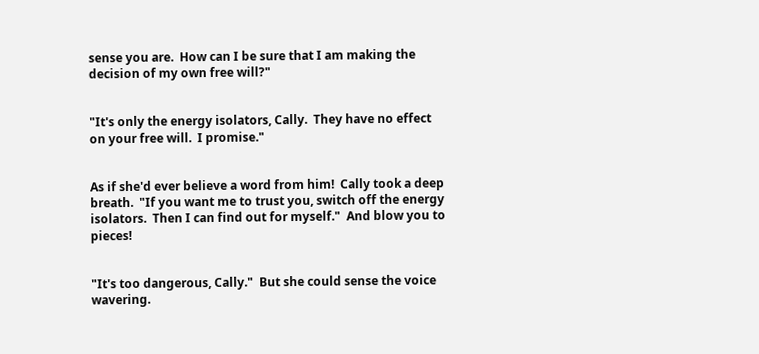sense you are.  How can I be sure that I am making the decision of my own free will?"


"It's only the energy isolators, Cally.  They have no effect on your free will.  I promise."


As if she'd ever believe a word from him!  Cally took a deep breath.  "If you want me to trust you, switch off the energy isolators.  Then I can find out for myself."  And blow you to pieces!


"It's too dangerous, Cally."  But she could sense the voice wavering.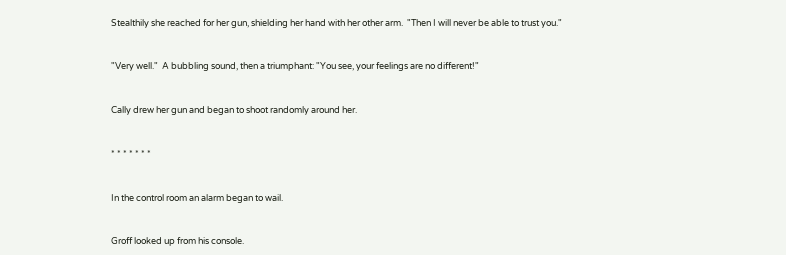Stealthily she reached for her gun, shielding her hand with her other arm.  "Then I will never be able to trust you."


"Very well."  A bubbling sound, then a triumphant: "You see, your feelings are no different!"


Cally drew her gun and began to shoot randomly around her.


* * * * * * *


In the control room an alarm began to wail.


Groff looked up from his console.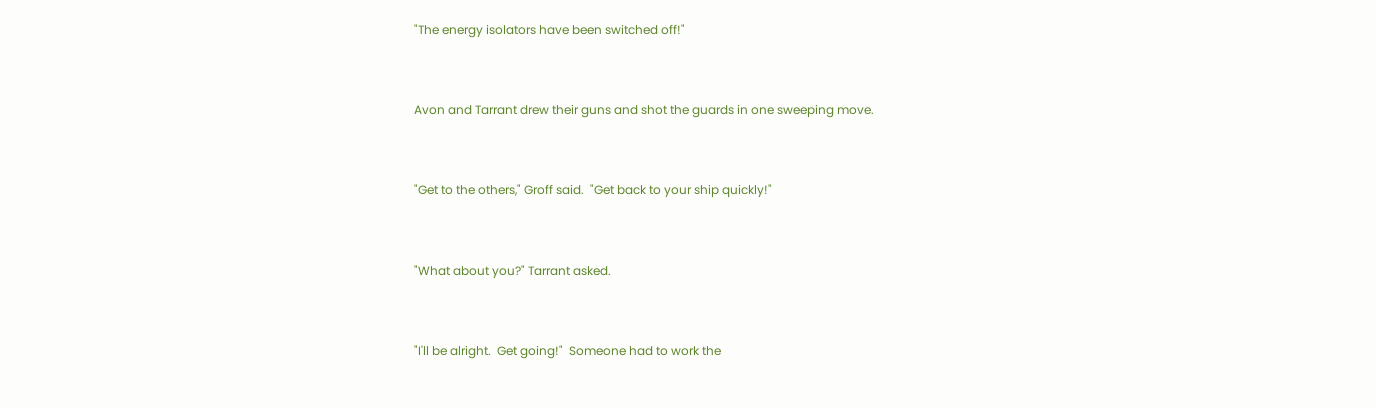"The energy isolators have been switched off!"


Avon and Tarrant drew their guns and shot the guards in one sweeping move.


"Get to the others," Groff said.  "Get back to your ship quickly!"


"What about you?" Tarrant asked.


"I'll be alright.  Get going!"  Someone had to work the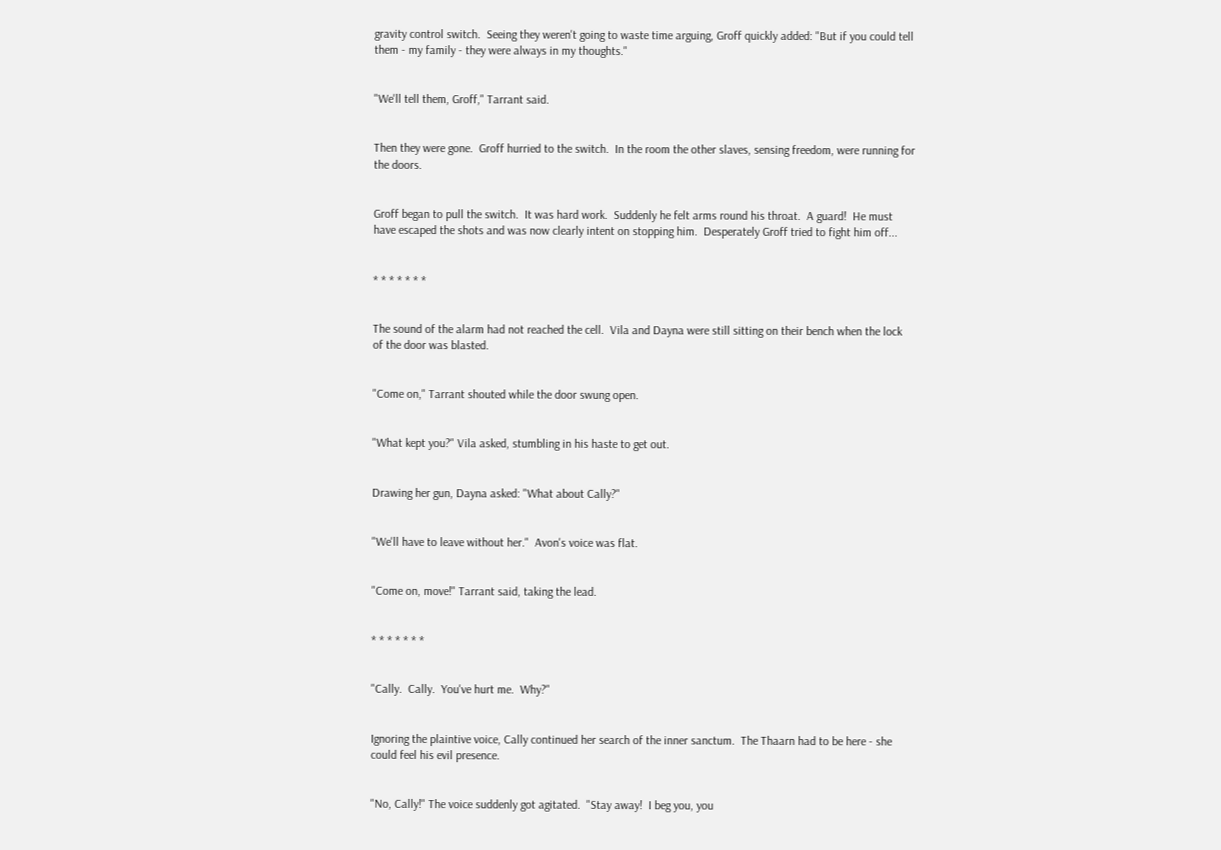gravity control switch.  Seeing they weren't going to waste time arguing, Groff quickly added: "But if you could tell them - my family - they were always in my thoughts."


"We'll tell them, Groff," Tarrant said.


Then they were gone.  Groff hurried to the switch.  In the room the other slaves, sensing freedom, were running for the doors.


Groff began to pull the switch.  It was hard work.  Suddenly he felt arms round his throat.  A guard!  He must have escaped the shots and was now clearly intent on stopping him.  Desperately Groff tried to fight him off...


* * * * * * *


The sound of the alarm had not reached the cell.  Vila and Dayna were still sitting on their bench when the lock of the door was blasted.


"Come on," Tarrant shouted while the door swung open.


"What kept you?" Vila asked, stumbling in his haste to get out.


Drawing her gun, Dayna asked: "What about Cally?"


"We'll have to leave without her."  Avon's voice was flat.


"Come on, move!" Tarrant said, taking the lead.


* * * * * * *


"Cally.  Cally.  You've hurt me.  Why?"


Ignoring the plaintive voice, Cally continued her search of the inner sanctum.  The Thaarn had to be here - she could feel his evil presence.


"No, Cally!" The voice suddenly got agitated.  "Stay away!  I beg you, you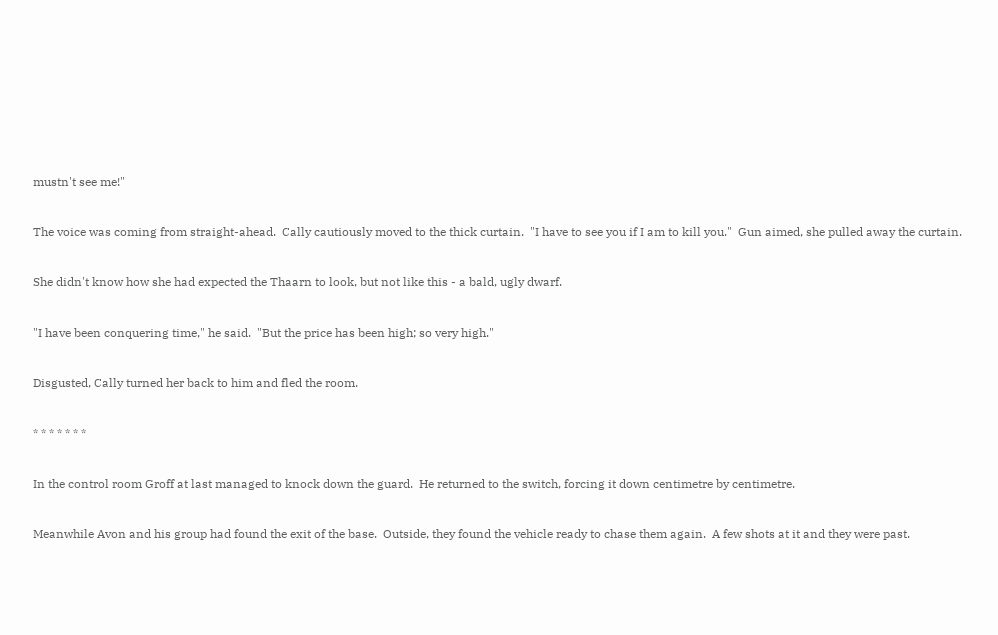mustn't see me!"


The voice was coming from straight-ahead.  Cally cautiously moved to the thick curtain.  "I have to see you if I am to kill you."  Gun aimed, she pulled away the curtain.


She didn't know how she had expected the Thaarn to look, but not like this - a bald, ugly dwarf.


"I have been conquering time," he said.  "But the price has been high; so very high."


Disgusted, Cally turned her back to him and fled the room.


* * * * * * *


In the control room Groff at last managed to knock down the guard.  He returned to the switch, forcing it down centimetre by centimetre.


Meanwhile Avon and his group had found the exit of the base.  Outside, they found the vehicle ready to chase them again.  A few shots at it and they were past.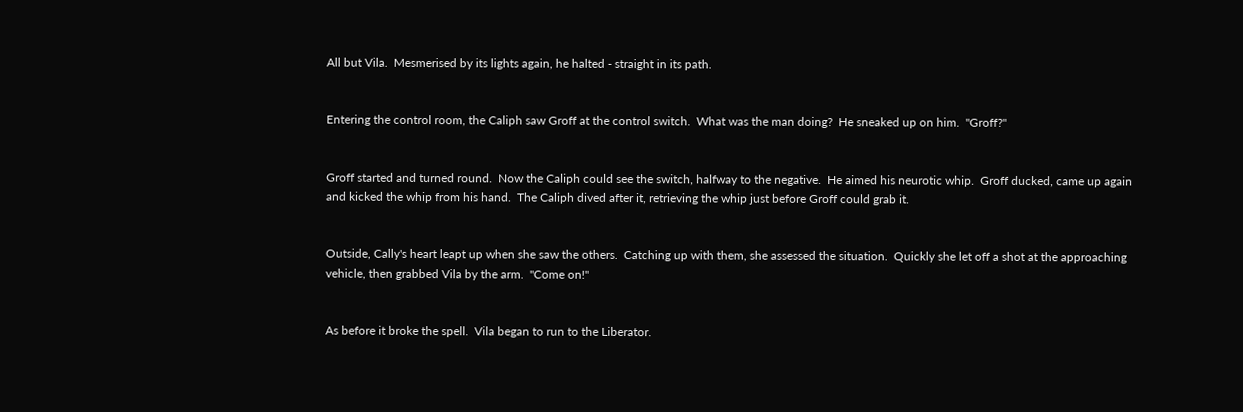All but Vila.  Mesmerised by its lights again, he halted - straight in its path.


Entering the control room, the Caliph saw Groff at the control switch.  What was the man doing?  He sneaked up on him.  "Groff?"


Groff started and turned round.  Now the Caliph could see the switch, halfway to the negative.  He aimed his neurotic whip.  Groff ducked, came up again and kicked the whip from his hand.  The Caliph dived after it, retrieving the whip just before Groff could grab it.


Outside, Cally's heart leapt up when she saw the others.  Catching up with them, she assessed the situation.  Quickly she let off a shot at the approaching vehicle, then grabbed Vila by the arm.  "Come on!"


As before it broke the spell.  Vila began to run to the Liberator.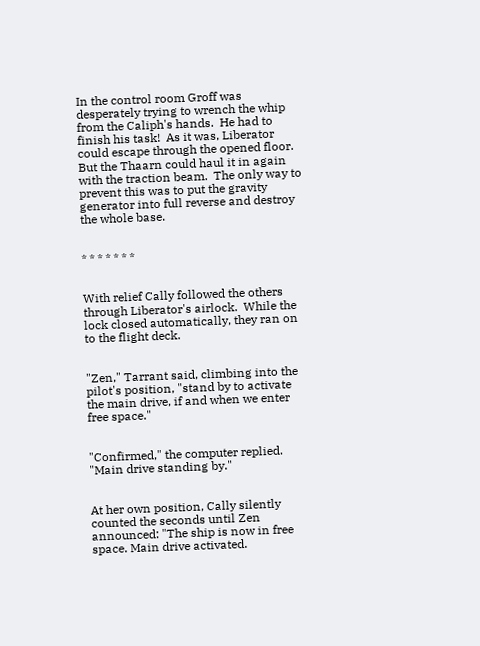In the control room Groff was desperately trying to wrench the whip from the Caliph's hands.  He had to finish his task!  As it was, Liberator could escape through the opened floor.  But the Thaarn could haul it in again with the traction beam.  The only way to prevent this was to put the gravity generator into full reverse and destroy the whole base.


* * * * * * *


With relief Cally followed the others through Liberator's airlock.  While the lock closed automatically, they ran on to the flight deck.


"Zen," Tarrant said, climbing into the pilot's position, "stand by to activate the main drive, if and when we enter free space."


"Confirmed," the computer replied.  "Main drive standing by."


At her own position, Cally silently counted the seconds until Zen announced: "The ship is now in free space. Main drive activated.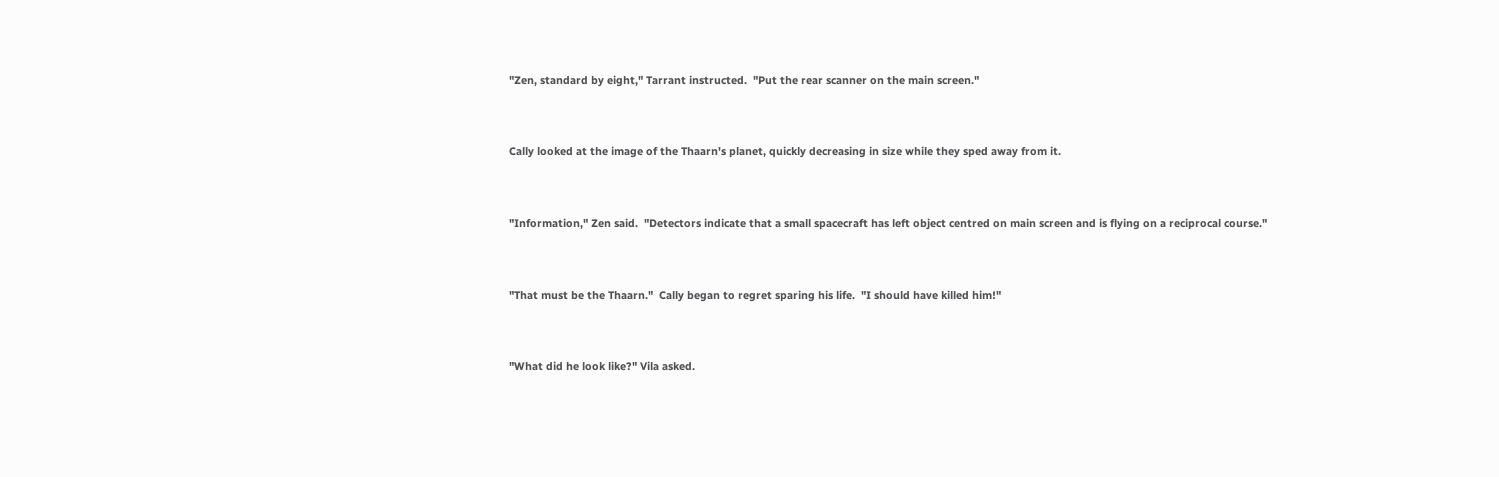"Zen, standard by eight," Tarrant instructed.  "Put the rear scanner on the main screen."


Cally looked at the image of the Thaarn's planet, quickly decreasing in size while they sped away from it.


"Information," Zen said.  "Detectors indicate that a small spacecraft has left object centred on main screen and is flying on a reciprocal course."


"That must be the Thaarn."  Cally began to regret sparing his life.  "I should have killed him!"


"What did he look like?" Vila asked.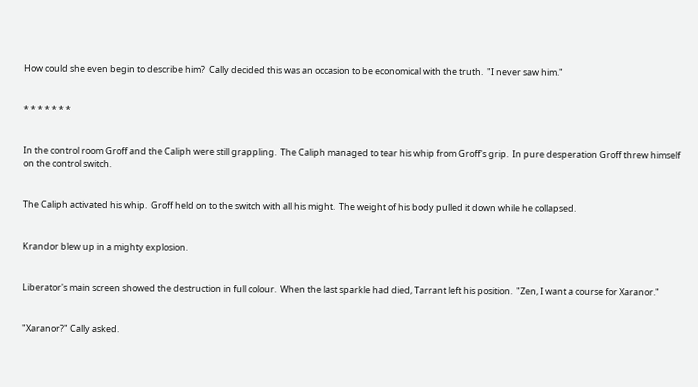How could she even begin to describe him?  Cally decided this was an occasion to be economical with the truth.  "I never saw him."


* * * * * * *


In the control room Groff and the Caliph were still grappling.  The Caliph managed to tear his whip from Groff's grip.  In pure desperation Groff threw himself on the control switch.


The Caliph activated his whip.  Groff held on to the switch with all his might.  The weight of his body pulled it down while he collapsed.


Krandor blew up in a mighty explosion.


Liberator's main screen showed the destruction in full colour.  When the last sparkle had died, Tarrant left his position.  "Zen, I want a course for Xaranor."


"Xaranor?" Cally asked.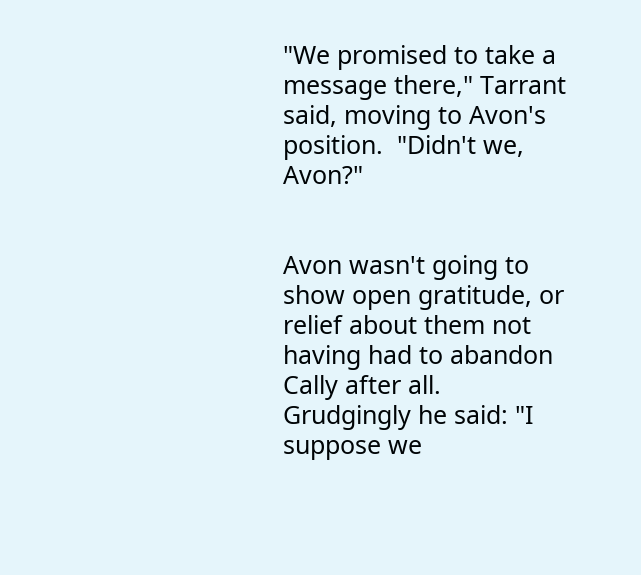"We promised to take a message there," Tarrant said, moving to Avon's position.  "Didn't we, Avon?"


Avon wasn't going to show open gratitude, or relief about them not having had to abandon Cally after all.  Grudgingly he said: "I suppose we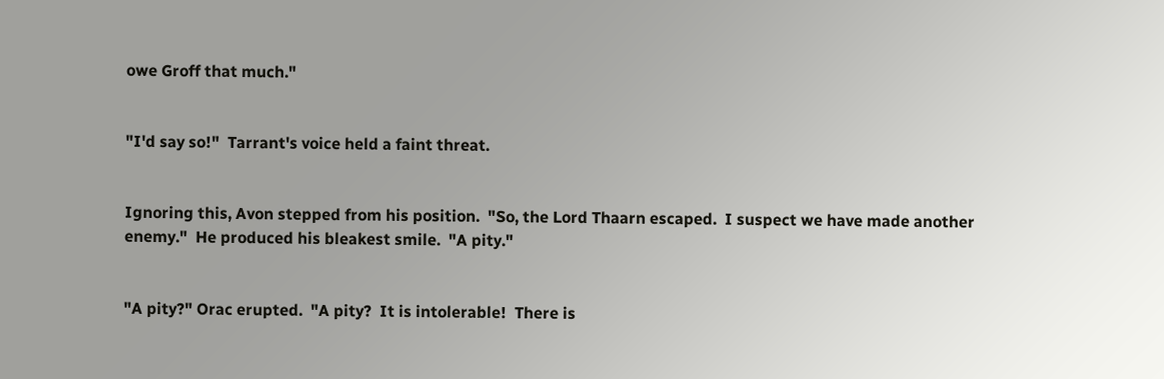owe Groff that much."


"I'd say so!"  Tarrant's voice held a faint threat.


Ignoring this, Avon stepped from his position.  "So, the Lord Thaarn escaped.  I suspect we have made another enemy."  He produced his bleakest smile.  "A pity."


"A pity?" Orac erupted.  "A pity?  It is intolerable!  There is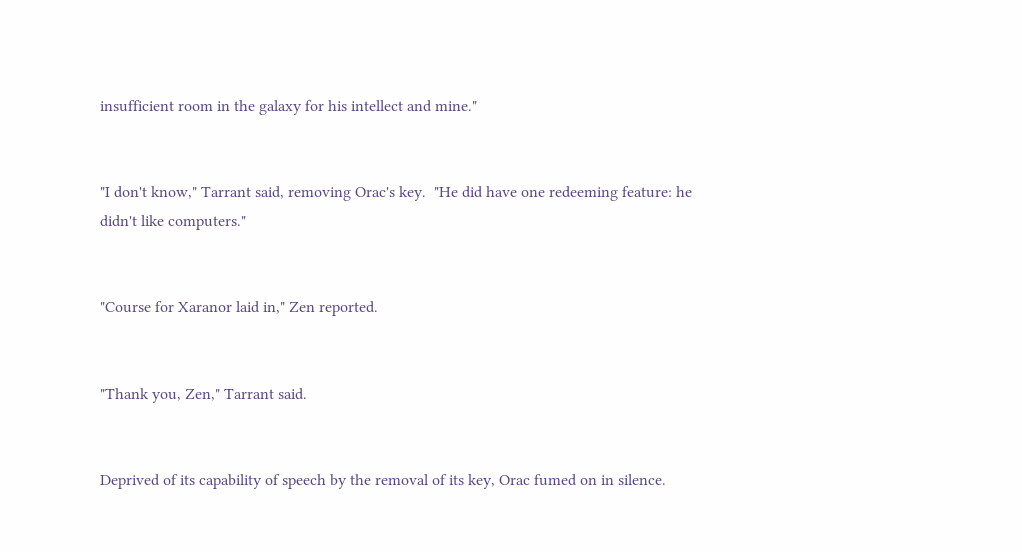insufficient room in the galaxy for his intellect and mine."


"I don't know," Tarrant said, removing Orac's key.  "He did have one redeeming feature: he didn't like computers."


"Course for Xaranor laid in," Zen reported.


"Thank you, Zen," Tarrant said.


Deprived of its capability of speech by the removal of its key, Orac fumed on in silence.